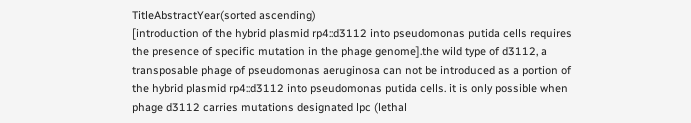TitleAbstractYear(sorted ascending)
[introduction of the hybrid plasmid rp4::d3112 into pseudomonas putida cells requires the presence of specific mutation in the phage genome].the wild type of d3112, a transposable phage of pseudomonas aeruginosa can not be introduced as a portion of the hybrid plasmid rp4::d3112 into pseudomonas putida cells. it is only possible when phage d3112 carries mutations designated lpc (lethal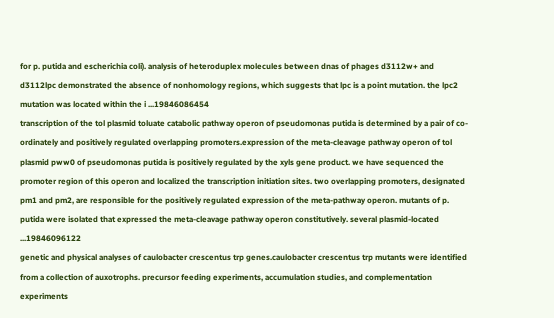for p. putida and escherichia coli). analysis of heteroduplex molecules between dnas of phages d3112w+ and d3112lpc demonstrated the absence of nonhomology regions, which suggests that lpc is a point mutation. the lpc2 mutation was located within the i ...19846086454
transcription of the tol plasmid toluate catabolic pathway operon of pseudomonas putida is determined by a pair of co-ordinately and positively regulated overlapping promoters.expression of the meta-cleavage pathway operon of tol plasmid pww0 of pseudomonas putida is positively regulated by the xyls gene product. we have sequenced the promoter region of this operon and localized the transcription initiation sites. two overlapping promoters, designated pm1 and pm2, are responsible for the positively regulated expression of the meta-pathway operon. mutants of p. putida were isolated that expressed the meta-cleavage pathway operon constitutively. several plasmid-located ...19846096122
genetic and physical analyses of caulobacter crescentus trp genes.caulobacter crescentus trp mutants were identified from a collection of auxotrophs. precursor feeding experiments, accumulation studies, and complementation experiments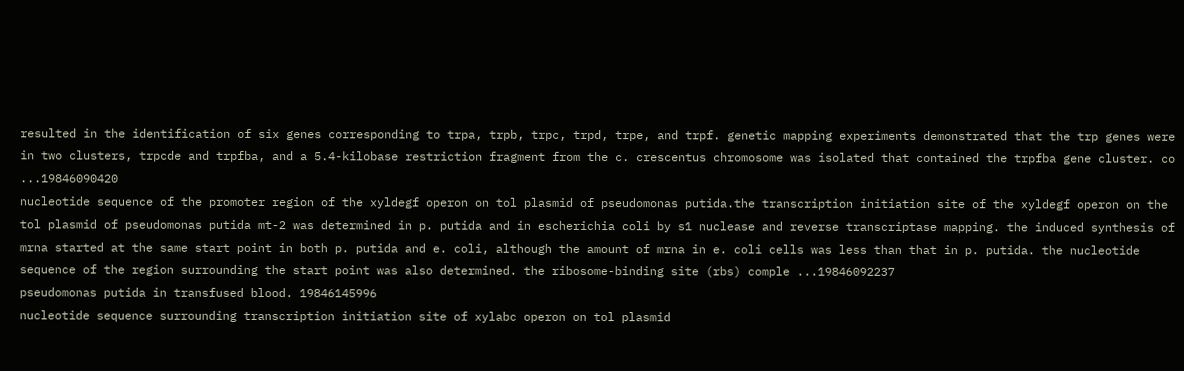resulted in the identification of six genes corresponding to trpa, trpb, trpc, trpd, trpe, and trpf. genetic mapping experiments demonstrated that the trp genes were in two clusters, trpcde and trpfba, and a 5.4-kilobase restriction fragment from the c. crescentus chromosome was isolated that contained the trpfba gene cluster. co ...19846090420
nucleotide sequence of the promoter region of the xyldegf operon on tol plasmid of pseudomonas putida.the transcription initiation site of the xyldegf operon on the tol plasmid of pseudomonas putida mt-2 was determined in p. putida and in escherichia coli by s1 nuclease and reverse transcriptase mapping. the induced synthesis of mrna started at the same start point in both p. putida and e. coli, although the amount of mrna in e. coli cells was less than that in p. putida. the nucleotide sequence of the region surrounding the start point was also determined. the ribosome-binding site (rbs) comple ...19846092237
pseudomonas putida in transfused blood. 19846145996
nucleotide sequence surrounding transcription initiation site of xylabc operon on tol plasmid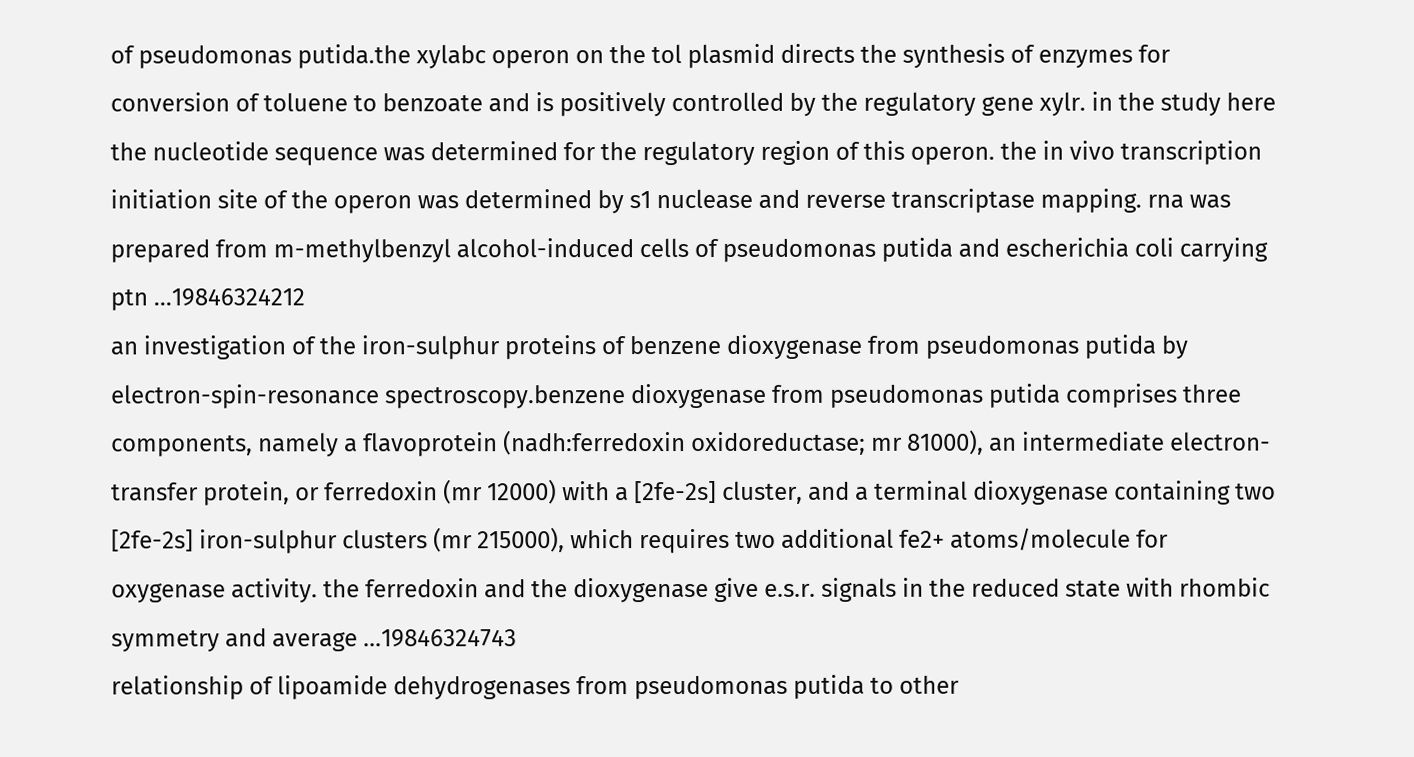of pseudomonas putida.the xylabc operon on the tol plasmid directs the synthesis of enzymes for conversion of toluene to benzoate and is positively controlled by the regulatory gene xylr. in the study here the nucleotide sequence was determined for the regulatory region of this operon. the in vivo transcription initiation site of the operon was determined by s1 nuclease and reverse transcriptase mapping. rna was prepared from m-methylbenzyl alcohol-induced cells of pseudomonas putida and escherichia coli carrying ptn ...19846324212
an investigation of the iron-sulphur proteins of benzene dioxygenase from pseudomonas putida by electron-spin-resonance spectroscopy.benzene dioxygenase from pseudomonas putida comprises three components, namely a flavoprotein (nadh:ferredoxin oxidoreductase; mr 81000), an intermediate electron-transfer protein, or ferredoxin (mr 12000) with a [2fe-2s] cluster, and a terminal dioxygenase containing two [2fe-2s] iron-sulphur clusters (mr 215000), which requires two additional fe2+ atoms/molecule for oxygenase activity. the ferredoxin and the dioxygenase give e.s.r. signals in the reduced state with rhombic symmetry and average ...19846324743
relationship of lipoamide dehydrogenases from pseudomonas putida to other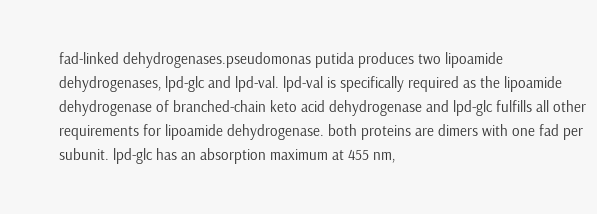fad-linked dehydrogenases.pseudomonas putida produces two lipoamide dehydrogenases, lpd-glc and lpd-val. lpd-val is specifically required as the lipoamide dehydrogenase of branched-chain keto acid dehydrogenase and lpd-glc fulfills all other requirements for lipoamide dehydrogenase. both proteins are dimers with one fad per subunit. lpd-glc has an absorption maximum at 455 nm,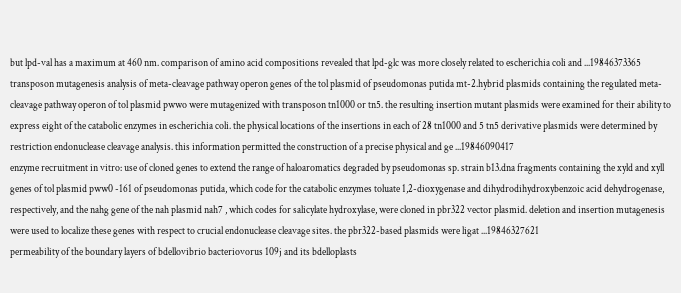but lpd-val has a maximum at 460 nm. comparison of amino acid compositions revealed that lpd-glc was more closely related to escherichia coli and ...19846373365
transposon mutagenesis analysis of meta-cleavage pathway operon genes of the tol plasmid of pseudomonas putida mt-2.hybrid plasmids containing the regulated meta-cleavage pathway operon of tol plasmid pwwo were mutagenized with transposon tn1000 or tn5. the resulting insertion mutant plasmids were examined for their ability to express eight of the catabolic enzymes in escherichia coli. the physical locations of the insertions in each of 28 tn1000 and 5 tn5 derivative plasmids were determined by restriction endonuclease cleavage analysis. this information permitted the construction of a precise physical and ge ...19846090417
enzyme recruitment in vitro: use of cloned genes to extend the range of haloaromatics degraded by pseudomonas sp. strain b13.dna fragments containing the xyld and xyll genes of tol plasmid pww0 -161 of pseudomonas putida, which code for the catabolic enzymes toluate 1,2-dioxygenase and dihydrodihydroxybenzoic acid dehydrogenase, respectively, and the nahg gene of the nah plasmid nah7 , which codes for salicylate hydroxylase, were cloned in pbr322 vector plasmid. deletion and insertion mutagenesis were used to localize these genes with respect to crucial endonuclease cleavage sites. the pbr322-based plasmids were ligat ...19846327621
permeability of the boundary layers of bdellovibrio bacteriovorus 109j and its bdelloplasts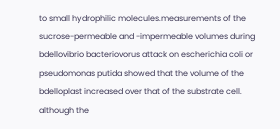to small hydrophilic molecules.measurements of the sucrose-permeable and -impermeable volumes during bdellovibrio bacteriovorus attack on escherichia coli or pseudomonas putida showed that the volume of the bdelloplast increased over that of the substrate cell. although the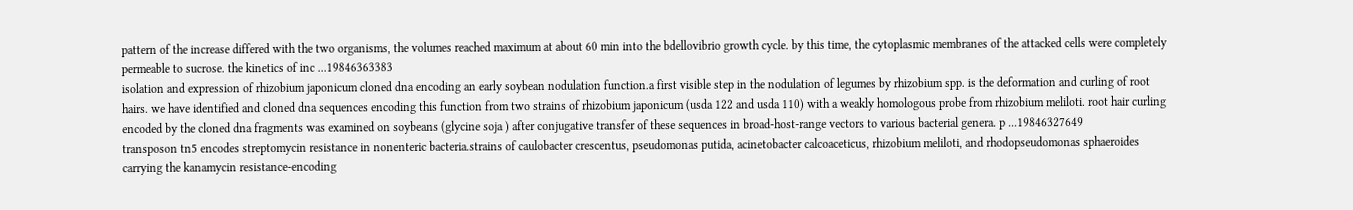pattern of the increase differed with the two organisms, the volumes reached maximum at about 60 min into the bdellovibrio growth cycle. by this time, the cytoplasmic membranes of the attacked cells were completely permeable to sucrose. the kinetics of inc ...19846363383
isolation and expression of rhizobium japonicum cloned dna encoding an early soybean nodulation function.a first visible step in the nodulation of legumes by rhizobium spp. is the deformation and curling of root hairs. we have identified and cloned dna sequences encoding this function from two strains of rhizobium japonicum (usda 122 and usda 110) with a weakly homologous probe from rhizobium meliloti. root hair curling encoded by the cloned dna fragments was examined on soybeans (glycine soja ) after conjugative transfer of these sequences in broad-host-range vectors to various bacterial genera. p ...19846327649
transposon tn5 encodes streptomycin resistance in nonenteric bacteria.strains of caulobacter crescentus, pseudomonas putida, acinetobacter calcoaceticus, rhizobium meliloti, and rhodopseudomonas sphaeroides carrying the kanamycin resistance-encoding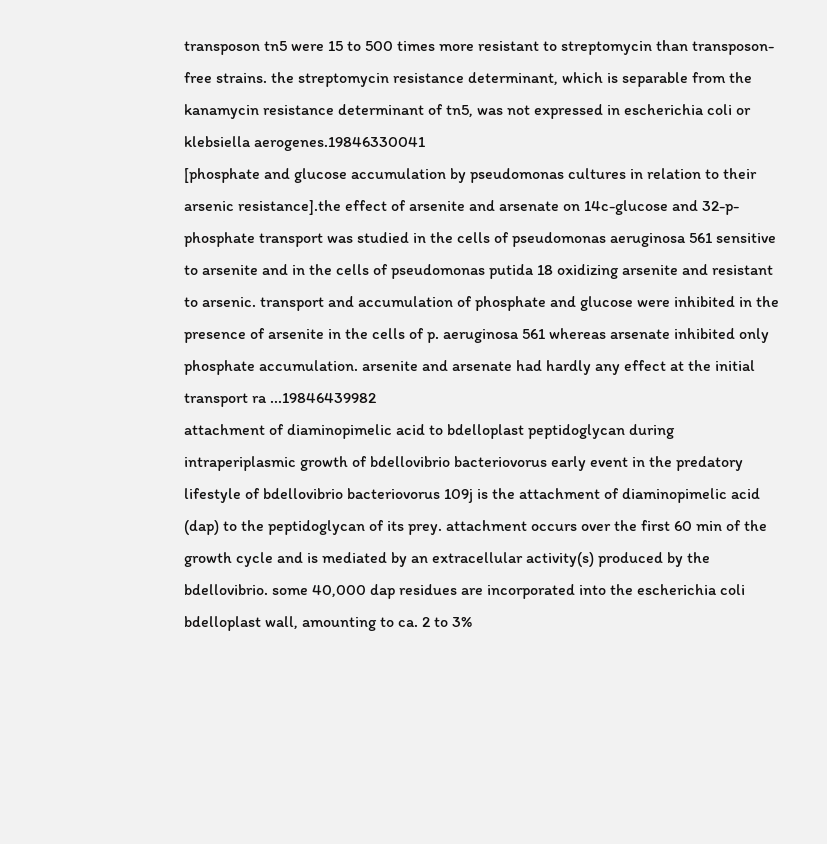transposon tn5 were 15 to 500 times more resistant to streptomycin than transposon-free strains. the streptomycin resistance determinant, which is separable from the kanamycin resistance determinant of tn5, was not expressed in escherichia coli or klebsiella aerogenes.19846330041
[phosphate and glucose accumulation by pseudomonas cultures in relation to their arsenic resistance].the effect of arsenite and arsenate on 14c-glucose and 32-p-phosphate transport was studied in the cells of pseudomonas aeruginosa 561 sensitive to arsenite and in the cells of pseudomonas putida 18 oxidizing arsenite and resistant to arsenic. transport and accumulation of phosphate and glucose were inhibited in the presence of arsenite in the cells of p. aeruginosa 561 whereas arsenate inhibited only phosphate accumulation. arsenite and arsenate had hardly any effect at the initial transport ra ...19846439982
attachment of diaminopimelic acid to bdelloplast peptidoglycan during intraperiplasmic growth of bdellovibrio bacteriovorus early event in the predatory lifestyle of bdellovibrio bacteriovorus 109j is the attachment of diaminopimelic acid (dap) to the peptidoglycan of its prey. attachment occurs over the first 60 min of the growth cycle and is mediated by an extracellular activity(s) produced by the bdellovibrio. some 40,000 dap residues are incorporated into the escherichia coli bdelloplast wall, amounting to ca. 2 to 3%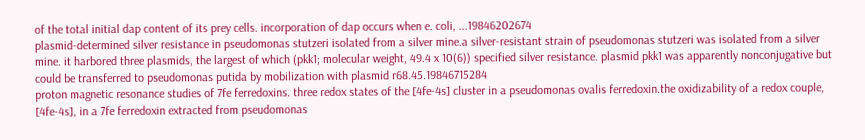of the total initial dap content of its prey cells. incorporation of dap occurs when e. coli, ...19846202674
plasmid-determined silver resistance in pseudomonas stutzeri isolated from a silver mine.a silver-resistant strain of pseudomonas stutzeri was isolated from a silver mine. it harbored three plasmids, the largest of which (pkk1; molecular weight, 49.4 x 10(6)) specified silver resistance. plasmid pkk1 was apparently nonconjugative but could be transferred to pseudomonas putida by mobilization with plasmid r68.45.19846715284
proton magnetic resonance studies of 7fe ferredoxins. three redox states of the [4fe-4s] cluster in a pseudomonas ovalis ferredoxin.the oxidizability of a redox couple, [4fe-4s], in a 7fe ferredoxin extracted from pseudomonas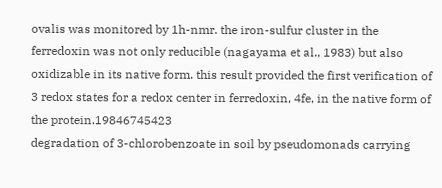ovalis was monitored by 1h-nmr. the iron-sulfur cluster in the ferredoxin was not only reducible (nagayama et al., 1983) but also oxidizable in its native form. this result provided the first verification of 3 redox states for a redox center in ferredoxin, 4fe, in the native form of the protein.19846745423
degradation of 3-chlorobenzoate in soil by pseudomonads carrying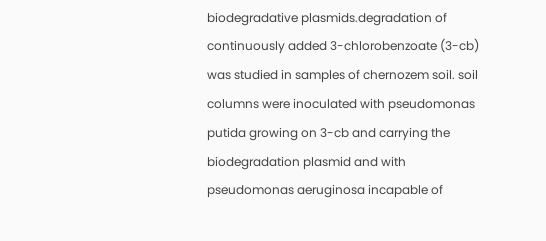biodegradative plasmids.degradation of continuously added 3-chlorobenzoate (3-cb) was studied in samples of chernozem soil. soil columns were inoculated with pseudomonas putida growing on 3-cb and carrying the biodegradation plasmid and with pseudomonas aeruginosa incapable of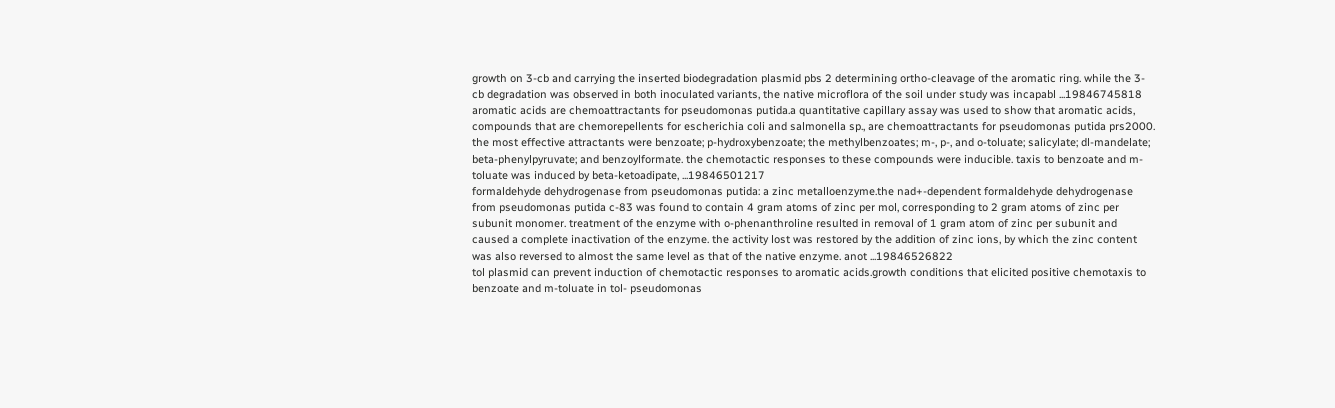growth on 3-cb and carrying the inserted biodegradation plasmid pbs 2 determining ortho-cleavage of the aromatic ring. while the 3-cb degradation was observed in both inoculated variants, the native microflora of the soil under study was incapabl ...19846745818
aromatic acids are chemoattractants for pseudomonas putida.a quantitative capillary assay was used to show that aromatic acids, compounds that are chemorepellents for escherichia coli and salmonella sp., are chemoattractants for pseudomonas putida prs2000. the most effective attractants were benzoate; p-hydroxybenzoate; the methylbenzoates; m-, p-, and o-toluate; salicylate; dl-mandelate; beta-phenylpyruvate; and benzoylformate. the chemotactic responses to these compounds were inducible. taxis to benzoate and m-toluate was induced by beta-ketoadipate, ...19846501217
formaldehyde dehydrogenase from pseudomonas putida: a zinc metalloenzyme.the nad+-dependent formaldehyde dehydrogenase from pseudomonas putida c-83 was found to contain 4 gram atoms of zinc per mol, corresponding to 2 gram atoms of zinc per subunit monomer. treatment of the enzyme with o-phenanthroline resulted in removal of 1 gram atom of zinc per subunit and caused a complete inactivation of the enzyme. the activity lost was restored by the addition of zinc ions, by which the zinc content was also reversed to almost the same level as that of the native enzyme. anot ...19846526822
tol plasmid can prevent induction of chemotactic responses to aromatic acids.growth conditions that elicited positive chemotaxis to benzoate and m-toluate in tol- pseudomonas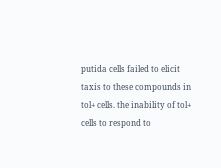putida cells failed to elicit taxis to these compounds in tol+ cells. the inability of tol+ cells to respond to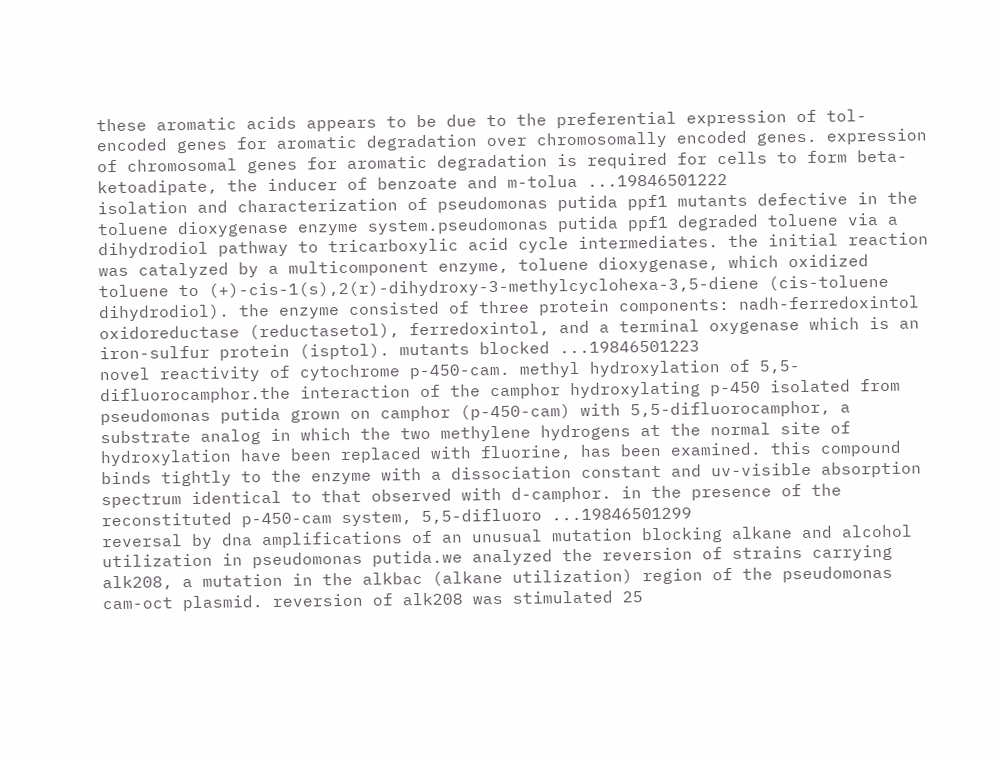these aromatic acids appears to be due to the preferential expression of tol-encoded genes for aromatic degradation over chromosomally encoded genes. expression of chromosomal genes for aromatic degradation is required for cells to form beta-ketoadipate, the inducer of benzoate and m-tolua ...19846501222
isolation and characterization of pseudomonas putida ppf1 mutants defective in the toluene dioxygenase enzyme system.pseudomonas putida ppf1 degraded toluene via a dihydrodiol pathway to tricarboxylic acid cycle intermediates. the initial reaction was catalyzed by a multicomponent enzyme, toluene dioxygenase, which oxidized toluene to (+)-cis-1(s),2(r)-dihydroxy-3-methylcyclohexa-3,5-diene (cis-toluene dihydrodiol). the enzyme consisted of three protein components: nadh-ferredoxintol oxidoreductase (reductasetol), ferredoxintol, and a terminal oxygenase which is an iron-sulfur protein (isptol). mutants blocked ...19846501223
novel reactivity of cytochrome p-450-cam. methyl hydroxylation of 5,5-difluorocamphor.the interaction of the camphor hydroxylating p-450 isolated from pseudomonas putida grown on camphor (p-450-cam) with 5,5-difluorocamphor, a substrate analog in which the two methylene hydrogens at the normal site of hydroxylation have been replaced with fluorine, has been examined. this compound binds tightly to the enzyme with a dissociation constant and uv-visible absorption spectrum identical to that observed with d-camphor. in the presence of the reconstituted p-450-cam system, 5,5-difluoro ...19846501299
reversal by dna amplifications of an unusual mutation blocking alkane and alcohol utilization in pseudomonas putida.we analyzed the reversion of strains carrying alk208, a mutation in the alkbac (alkane utilization) region of the pseudomonas cam-oct plasmid. reversion of alk208 was stimulated 25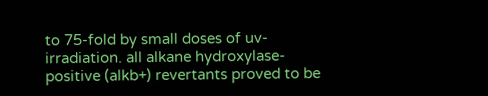to 75-fold by small doses of uv-irradiation. all alkane hydroxylase-positive (alkb+) revertants proved to be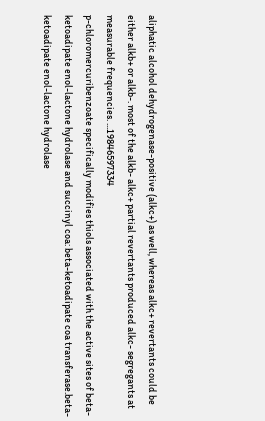aliphatic alcohol dehydrogenase-positive (alkc+) as well, whereas alkc+ revertants could be either alkb+ or alkb-. most of the alkb- alkc+ partial revertants produced alkc- segregants at measurable frequencies. ...19846597334
p-chloromercuribenzoate specifically modifies thiols associated with the active sites of beta-ketoadipate enol-lactone hydrolase and succinyl coa: beta-ketoadipate coa transferase.beta-ketoadipate enol-lactone hydrolase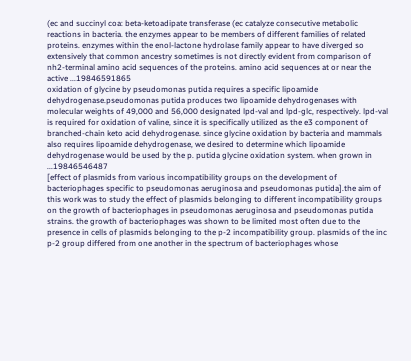(ec and succinyl coa: beta-ketoadipate transferase (ec catalyze consecutive metabolic reactions in bacteria. the enzymes appear to be members of different families of related proteins. enzymes within the enol-lactone hydrolase family appear to have diverged so extensively that common ancestry sometimes is not directly evident from comparison of nh2-terminal amino acid sequences of the proteins. amino acid sequences at or near the active ...19846591865
oxidation of glycine by pseudomonas putida requires a specific lipoamide dehydrogenase.pseudomonas putida produces two lipoamide dehydrogenases with molecular weights of 49,000 and 56,000 designated lpd-val and lpd-glc, respectively. lpd-val is required for oxidation of valine, since it is specifically utilized as the e3 component of branched-chain keto acid dehydrogenase. since glycine oxidation by bacteria and mammals also requires lipoamide dehydrogenase, we desired to determine which lipoamide dehydrogenase would be used by the p. putida glycine oxidation system. when grown in ...19846546487
[effect of plasmids from various incompatibility groups on the development of bacteriophages specific to pseudomonas aeruginosa and pseudomonas putida].the aim of this work was to study the effect of plasmids belonging to different incompatibility groups on the growth of bacteriophages in pseudomonas aeruginosa and pseudomonas putida strains. the growth of bacteriophages was shown to be limited most often due to the presence in cells of plasmids belonging to the p-2 incompatibility group. plasmids of the inc p-2 group differed from one another in the spectrum of bacteriophages whose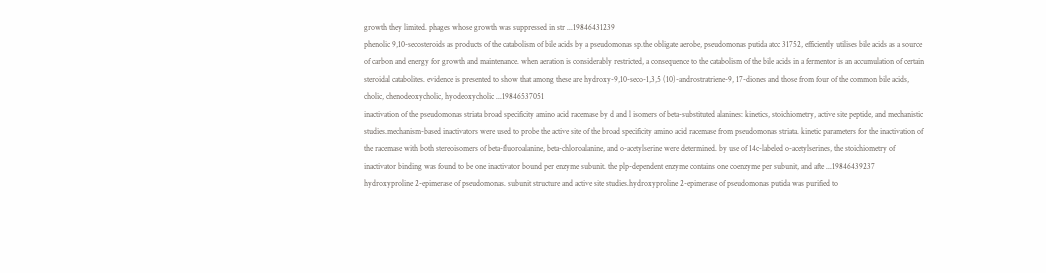growth they limited. phages whose growth was suppressed in str ...19846431239
phenolic 9,10-secosteroids as products of the catabolism of bile acids by a pseudomonas sp.the obligate aerobe, pseudomonas putida atcc 31752, efficiently utilises bile acids as a source of carbon and energy for growth and maintenance. when aeration is considerably restricted, a consequence to the catabolism of the bile acids in a fermentor is an accumulation of certain steroidal catabolites. evidence is presented to show that among these are hydroxy-9,10-seco-1,3,5 (10)-androstratriene-9, 17-diones and those from four of the common bile acids, cholic, chenodeoxycholic, hyodeoxycholic ...19846537051
inactivation of the pseudomonas striata broad specificity amino acid racemase by d and l isomers of beta-substituted alanines: kinetics, stoichiometry, active site peptide, and mechanistic studies.mechanism-based inactivators were used to probe the active site of the broad specificity amino acid racemase from pseudomonas striata. kinetic parameters for the inactivation of the racemase with both stereoisomers of beta-fluoroalanine, beta-chloroalanine, and o-acetylserine were determined. by use of 14c-labeled o-acetylserines, the stoichiometry of inactivator binding was found to be one inactivator bound per enzyme subunit. the plp-dependent enzyme contains one coenzyme per subunit, and afte ...19846439237
hydroxyproline 2-epimerase of pseudomonas. subunit structure and active site studies.hydroxyproline 2-epimerase of pseudomonas putida was purified to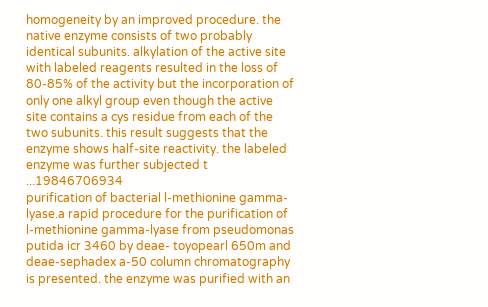homogeneity by an improved procedure. the native enzyme consists of two probably identical subunits. alkylation of the active site with labeled reagents resulted in the loss of 80-85% of the activity but the incorporation of only one alkyl group even though the active site contains a cys residue from each of the two subunits. this result suggests that the enzyme shows half-site reactivity. the labeled enzyme was further subjected t ...19846706934
purification of bacterial l-methionine gamma-lyase.a rapid procedure for the purification of l-methionine gamma-lyase from pseudomonas putida icr 3460 by deae- toyopearl 650m and deae-sephadex a-50 column chromatography is presented. the enzyme was purified with an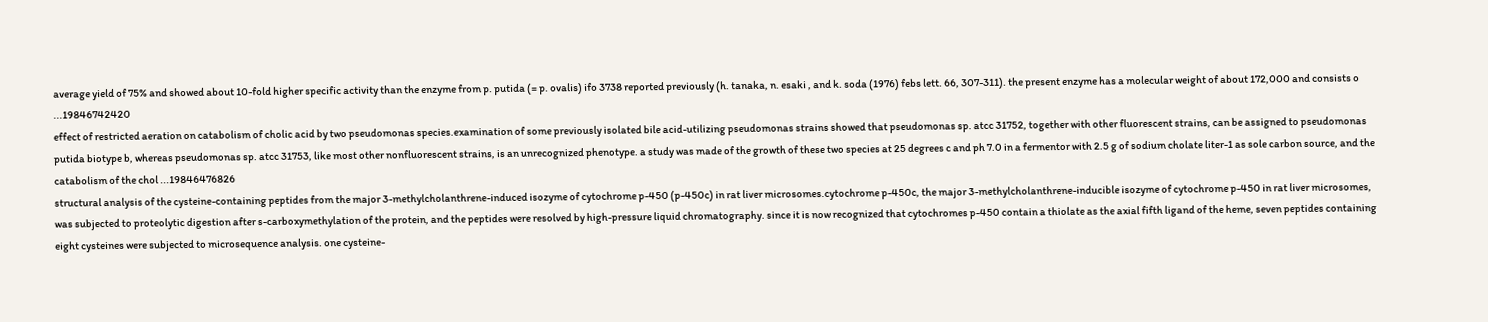average yield of 75% and showed about 10-fold higher specific activity than the enzyme from p. putida (= p. ovalis) ifo 3738 reported previously (h. tanaka, n. esaki , and k. soda (1976) febs lett. 66, 307-311). the present enzyme has a molecular weight of about 172,000 and consists o ...19846742420
effect of restricted aeration on catabolism of cholic acid by two pseudomonas species.examination of some previously isolated bile acid-utilizing pseudomonas strains showed that pseudomonas sp. atcc 31752, together with other fluorescent strains, can be assigned to pseudomonas putida biotype b, whereas pseudomonas sp. atcc 31753, like most other nonfluorescent strains, is an unrecognized phenotype. a study was made of the growth of these two species at 25 degrees c and ph 7.0 in a fermentor with 2.5 g of sodium cholate liter-1 as sole carbon source, and the catabolism of the chol ...19846476826
structural analysis of the cysteine-containing peptides from the major 3-methylcholanthrene-induced isozyme of cytochrome p-450 (p-450c) in rat liver microsomes.cytochrome p-450c, the major 3-methylcholanthrene-inducible isozyme of cytochrome p-450 in rat liver microsomes, was subjected to proteolytic digestion after s-carboxymethylation of the protein, and the peptides were resolved by high-pressure liquid chromatography. since it is now recognized that cytochromes p-450 contain a thiolate as the axial fifth ligand of the heme, seven peptides containing eight cysteines were subjected to microsequence analysis. one cysteine-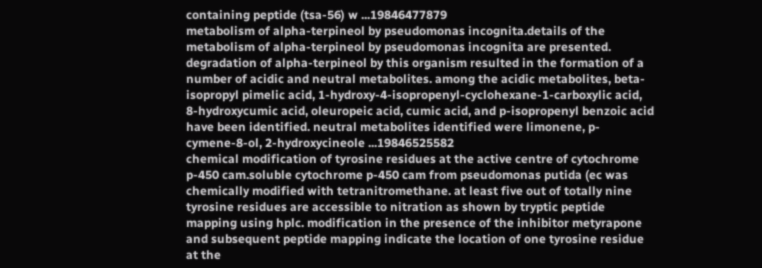containing peptide (tsa-56) w ...19846477879
metabolism of alpha-terpineol by pseudomonas incognita.details of the metabolism of alpha-terpineol by pseudomonas incognita are presented. degradation of alpha-terpineol by this organism resulted in the formation of a number of acidic and neutral metabolites. among the acidic metabolites, beta-isopropyl pimelic acid, 1-hydroxy-4-isopropenyl-cyclohexane-1-carboxylic acid, 8-hydroxycumic acid, oleuropeic acid, cumic acid, and p-isopropenyl benzoic acid have been identified. neutral metabolites identified were limonene, p-cymene-8-ol, 2-hydroxycineole ...19846525582
chemical modification of tyrosine residues at the active centre of cytochrome p-450 cam.soluble cytochrome p-450 cam from pseudomonas putida (ec was chemically modified with tetranitromethane. at least five out of totally nine tyrosine residues are accessible to nitration as shown by tryptic peptide mapping using hplc. modification in the presence of the inhibitor metyrapone and subsequent peptide mapping indicate the location of one tyrosine residue at the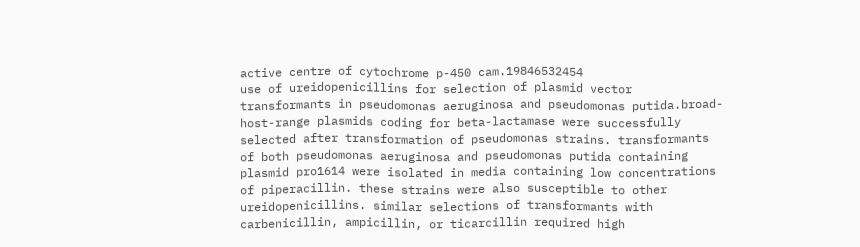active centre of cytochrome p-450 cam.19846532454
use of ureidopenicillins for selection of plasmid vector transformants in pseudomonas aeruginosa and pseudomonas putida.broad-host-range plasmids coding for beta-lactamase were successfully selected after transformation of pseudomonas strains. transformants of both pseudomonas aeruginosa and pseudomonas putida containing plasmid pro1614 were isolated in media containing low concentrations of piperacillin. these strains were also susceptible to other ureidopenicillins. similar selections of transformants with carbenicillin, ampicillin, or ticarcillin required high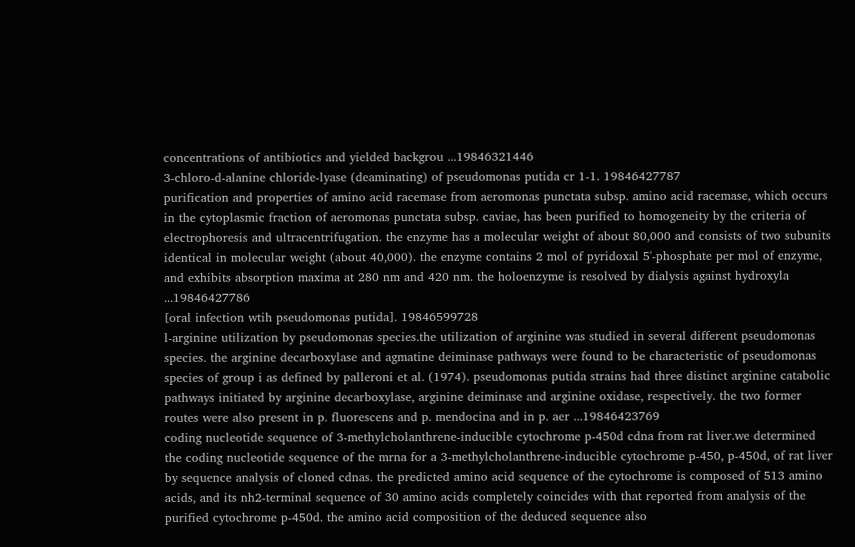concentrations of antibiotics and yielded backgrou ...19846321446
3-chloro-d-alanine chloride-lyase (deaminating) of pseudomonas putida cr 1-1. 19846427787
purification and properties of amino acid racemase from aeromonas punctata subsp. amino acid racemase, which occurs in the cytoplasmic fraction of aeromonas punctata subsp. caviae, has been purified to homogeneity by the criteria of electrophoresis and ultracentrifugation. the enzyme has a molecular weight of about 80,000 and consists of two subunits identical in molecular weight (about 40,000). the enzyme contains 2 mol of pyridoxal 5'-phosphate per mol of enzyme, and exhibits absorption maxima at 280 nm and 420 nm. the holoenzyme is resolved by dialysis against hydroxyla ...19846427786
[oral infection wtih pseudomonas putida]. 19846599728
l-arginine utilization by pseudomonas species.the utilization of arginine was studied in several different pseudomonas species. the arginine decarboxylase and agmatine deiminase pathways were found to be characteristic of pseudomonas species of group i as defined by palleroni et al. (1974). pseudomonas putida strains had three distinct arginine catabolic pathways initiated by arginine decarboxylase, arginine deiminase and arginine oxidase, respectively. the two former routes were also present in p. fluorescens and p. mendocina and in p. aer ...19846423769
coding nucleotide sequence of 3-methylcholanthrene-inducible cytochrome p-450d cdna from rat liver.we determined the coding nucleotide sequence of the mrna for a 3-methylcholanthrene-inducible cytochrome p-450, p-450d, of rat liver by sequence analysis of cloned cdnas. the predicted amino acid sequence of the cytochrome is composed of 513 amino acids, and its nh2-terminal sequence of 30 amino acids completely coincides with that reported from analysis of the purified cytochrome p-450d. the amino acid composition of the deduced sequence also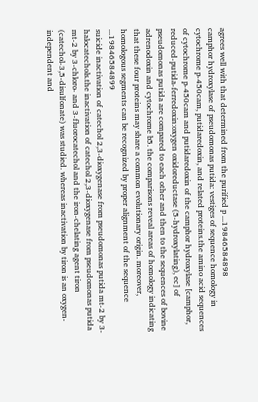agrees well with that determined from the purified p ...19846584898
camphor hydroxylase of pseudomonas putida: vestiges of sequence homology in cytochrome p-450cam, putidaredoxin, and related proteins.the amino acid sequences of cytochrome p-450cam and putidaredoxin of the camphor hydroxylase [camphor, reduced-putida-ferredoxin:oxygen oxidoreductase (5-hydroxylating), ec] of pseudomonas putida are compared to each other and then to the sequences of bovine adrenodoxin and cytochrome b5. the comparisons reveal areas of homology indicating that these four proteins may share a common evolutionary origin. moreover, homologous segments can be recognized by proper alignment of the sequence ...19846584899
suicide inactivation of catechol 2,3-dioxygenase from pseudomonas putida mt-2 by 3-halocatechols.the inactivation of catechol 2,3-dioxygenase from pseudomonas putida mt-2 by 3-chloro- and 3-fluorocatechol and the iron-chelating agent tiron (catechol-3,5-disulfonate) was studied. whereas inactivation by tiron is an oxygen-independent and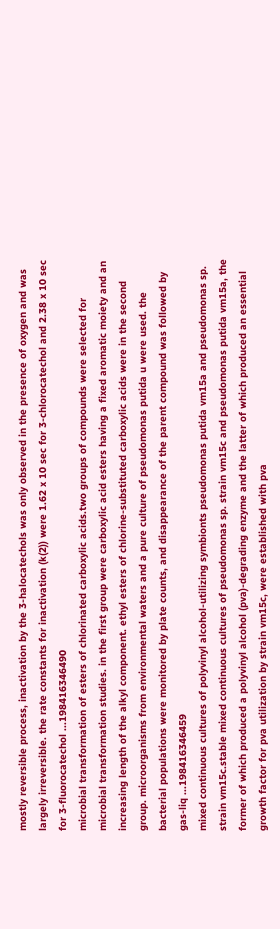mostly reversible process, inactivation by the 3-halocatechols was only observed in the presence of oxygen and was largely irreversible. the rate constants for inactivation (k(2)) were 1.62 x 10 sec for 3-chlorocatechol and 2.38 x 10 sec for 3-fluorocatechol ...198416346490
microbial transformation of esters of chlorinated carboxylic acids.two groups of compounds were selected for microbial transformation studies. in the first group were carboxylic acid esters having a fixed aromatic moiety and an increasing length of the alkyl component. ethyl esters of chlorine-substituted carboxylic acids were in the second group. microorganisms from environmental waters and a pure culture of pseudomonas putida u were used. the bacterial populations were monitored by plate counts, and disappearance of the parent compound was followed by gas-liq ...198416346459
mixed continuous cultures of polyvinyl alcohol-utilizing symbionts pseudomonas putida vm15a and pseudomonas sp. strain vm15c.stable mixed continuous cultures of pseudomonas sp. strain vm15c and pseudomonas putida vm15a, the former of which produced a polyvinyl alcohol (pva)-degrading enzyme and the latter of which produced an essential growth factor for pva utilization by strain vm15c, were established with pva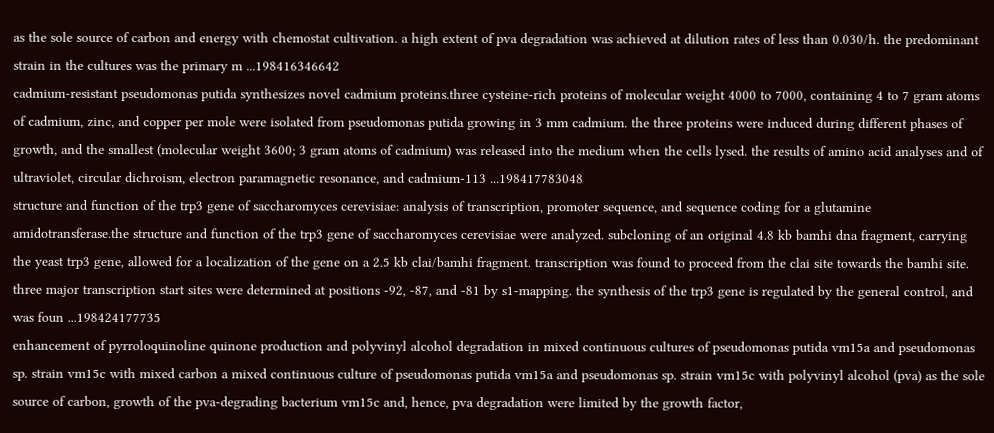as the sole source of carbon and energy with chemostat cultivation. a high extent of pva degradation was achieved at dilution rates of less than 0.030/h. the predominant strain in the cultures was the primary m ...198416346642
cadmium-resistant pseudomonas putida synthesizes novel cadmium proteins.three cysteine-rich proteins of molecular weight 4000 to 7000, containing 4 to 7 gram atoms of cadmium, zinc, and copper per mole were isolated from pseudomonas putida growing in 3 mm cadmium. the three proteins were induced during different phases of growth, and the smallest (molecular weight 3600; 3 gram atoms of cadmium) was released into the medium when the cells lysed. the results of amino acid analyses and of ultraviolet, circular dichroism, electron paramagnetic resonance, and cadmium-113 ...198417783048
structure and function of the trp3 gene of saccharomyces cerevisiae: analysis of transcription, promoter sequence, and sequence coding for a glutamine amidotransferase.the structure and function of the trp3 gene of saccharomyces cerevisiae were analyzed. subcloning of an original 4.8 kb bamhi dna fragment, carrying the yeast trp3 gene, allowed for a localization of the gene on a 2.5 kb clai/bamhi fragment. transcription was found to proceed from the clai site towards the bamhi site. three major transcription start sites were determined at positions -92, -87, and -81 by s1-mapping. the synthesis of the trp3 gene is regulated by the general control, and was foun ...198424177735
enhancement of pyrroloquinoline quinone production and polyvinyl alcohol degradation in mixed continuous cultures of pseudomonas putida vm15a and pseudomonas sp. strain vm15c with mixed carbon a mixed continuous culture of pseudomonas putida vm15a and pseudomonas sp. strain vm15c with polyvinyl alcohol (pva) as the sole source of carbon, growth of the pva-degrading bacterium vm15c and, hence, pva degradation were limited by the growth factor,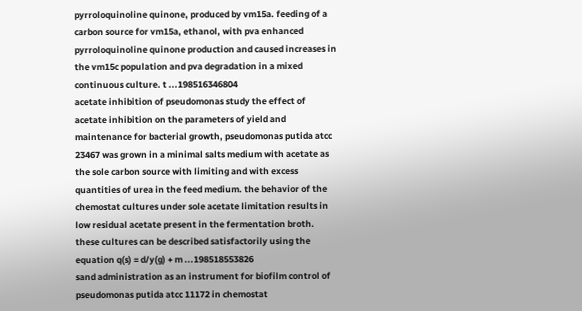pyrroloquinoline quinone, produced by vm15a. feeding of a carbon source for vm15a, ethanol, with pva enhanced pyrroloquinoline quinone production and caused increases in the vm15c population and pva degradation in a mixed continuous culture. t ...198516346804
acetate inhibition of pseudomonas study the effect of acetate inhibition on the parameters of yield and maintenance for bacterial growth, pseudomonas putida atcc 23467 was grown in a minimal salts medium with acetate as the sole carbon source with limiting and with excess quantities of urea in the feed medium. the behavior of the chemostat cultures under sole acetate limitation results in low residual acetate present in the fermentation broth. these cultures can be described satisfactorily using the equation q(s) = d/y(g) + m ...198518553826
sand administration as an instrument for biofilm control of pseudomonas putida atcc 11172 in chemostat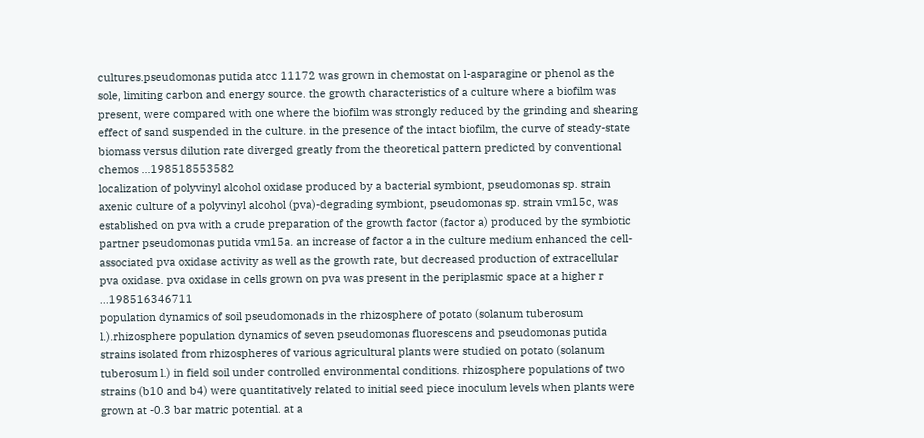cultures.pseudomonas putida atcc 11172 was grown in chemostat on l-asparagine or phenol as the sole, limiting carbon and energy source. the growth characteristics of a culture where a biofilm was present, were compared with one where the biofilm was strongly reduced by the grinding and shearing effect of sand suspended in the culture. in the presence of the intact biofilm, the curve of steady-state biomass versus dilution rate diverged greatly from the theoretical pattern predicted by conventional chemos ...198518553582
localization of polyvinyl alcohol oxidase produced by a bacterial symbiont, pseudomonas sp. strain axenic culture of a polyvinyl alcohol (pva)-degrading symbiont, pseudomonas sp. strain vm15c, was established on pva with a crude preparation of the growth factor (factor a) produced by the symbiotic partner pseudomonas putida vm15a. an increase of factor a in the culture medium enhanced the cell-associated pva oxidase activity as well as the growth rate, but decreased production of extracellular pva oxidase. pva oxidase in cells grown on pva was present in the periplasmic space at a higher r ...198516346711
population dynamics of soil pseudomonads in the rhizosphere of potato (solanum tuberosum l.).rhizosphere population dynamics of seven pseudomonas fluorescens and pseudomonas putida strains isolated from rhizospheres of various agricultural plants were studied on potato (solanum tuberosum l.) in field soil under controlled environmental conditions. rhizosphere populations of two strains (b10 and b4) were quantitatively related to initial seed piece inoculum levels when plants were grown at -0.3 bar matric potential. at a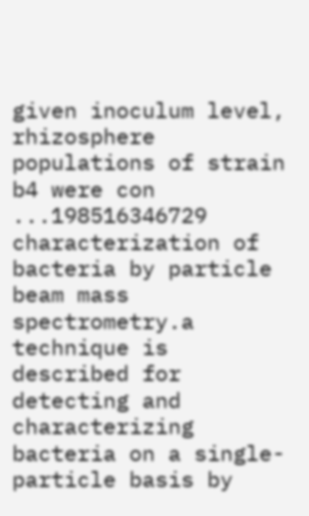given inoculum level, rhizosphere populations of strain b4 were con ...198516346729
characterization of bacteria by particle beam mass spectrometry.a technique is described for detecting and characterizing bacteria on a single-particle basis by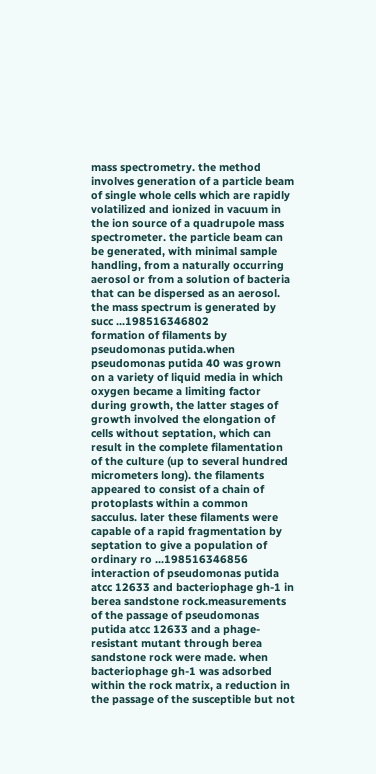mass spectrometry. the method involves generation of a particle beam of single whole cells which are rapidly volatilized and ionized in vacuum in the ion source of a quadrupole mass spectrometer. the particle beam can be generated, with minimal sample handling, from a naturally occurring aerosol or from a solution of bacteria that can be dispersed as an aerosol. the mass spectrum is generated by succ ...198516346802
formation of filaments by pseudomonas putida.when pseudomonas putida 40 was grown on a variety of liquid media in which oxygen became a limiting factor during growth, the latter stages of growth involved the elongation of cells without septation, which can result in the complete filamentation of the culture (up to several hundred micrometers long). the filaments appeared to consist of a chain of protoplasts within a common sacculus. later these filaments were capable of a rapid fragmentation by septation to give a population of ordinary ro ...198516346856
interaction of pseudomonas putida atcc 12633 and bacteriophage gh-1 in berea sandstone rock.measurements of the passage of pseudomonas putida atcc 12633 and a phage-resistant mutant through berea sandstone rock were made. when bacteriophage gh-1 was adsorbed within the rock matrix, a reduction in the passage of the susceptible but not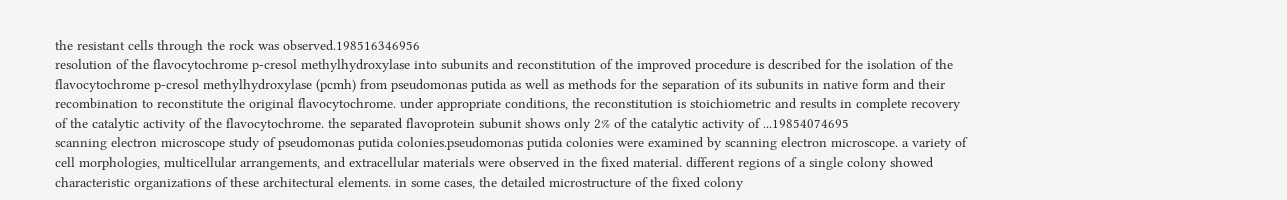the resistant cells through the rock was observed.198516346956
resolution of the flavocytochrome p-cresol methylhydroxylase into subunits and reconstitution of the improved procedure is described for the isolation of the flavocytochrome p-cresol methylhydroxylase (pcmh) from pseudomonas putida as well as methods for the separation of its subunits in native form and their recombination to reconstitute the original flavocytochrome. under appropriate conditions, the reconstitution is stoichiometric and results in complete recovery of the catalytic activity of the flavocytochrome. the separated flavoprotein subunit shows only 2% of the catalytic activity of ...19854074695
scanning electron microscope study of pseudomonas putida colonies.pseudomonas putida colonies were examined by scanning electron microscope. a variety of cell morphologies, multicellular arrangements, and extracellular materials were observed in the fixed material. different regions of a single colony showed characteristic organizations of these architectural elements. in some cases, the detailed microstructure of the fixed colony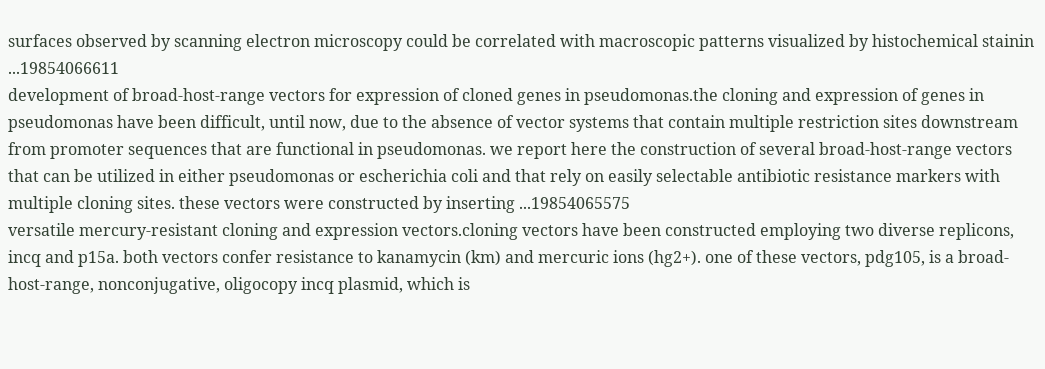surfaces observed by scanning electron microscopy could be correlated with macroscopic patterns visualized by histochemical stainin ...19854066611
development of broad-host-range vectors for expression of cloned genes in pseudomonas.the cloning and expression of genes in pseudomonas have been difficult, until now, due to the absence of vector systems that contain multiple restriction sites downstream from promoter sequences that are functional in pseudomonas. we report here the construction of several broad-host-range vectors that can be utilized in either pseudomonas or escherichia coli and that rely on easily selectable antibiotic resistance markers with multiple cloning sites. these vectors were constructed by inserting ...19854065575
versatile mercury-resistant cloning and expression vectors.cloning vectors have been constructed employing two diverse replicons, incq and p15a. both vectors confer resistance to kanamycin (km) and mercuric ions (hg2+). one of these vectors, pdg105, is a broad-host-range, nonconjugative, oligocopy incq plasmid, which is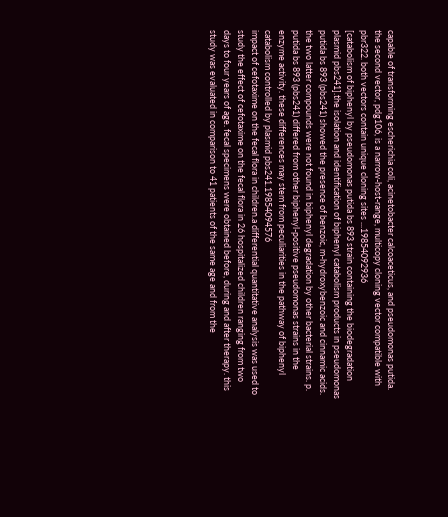capable of transforming escherichia coli, acinetobacter calcoaceticus, and pseudomonas putida. the second vector, pdg106, is a narrow-host-range, multicopy cloning vector compatible with pbr322. both vectors contain unique cloning sites ...19854092936
[catabolism of biphenyl by pseudomonas putida bs 893 strain containing the biodegradation plasmid pbs241].the isolation and identification of biphenyl catabolism products in pseudomonas putida bs 893 (pbs241) showed the presence of benzoic, m-hydroxybenzoic and cinnamic acids. the two latter compounds were not found in biphenyl degradation by other bacterial strains. p. putida bs 893 (pbs241) differed from other biphenyl-positive pseudomonas strains in the enzyme activity. these differences may stem from peculiarities in the pathway of biphenyl catabolism controlled by plasmid pbs241.19854094576
impact of cefotaxime on the fecal flora in children.a differential quantitative analysis was used to study the effect of cefotaxime on the fecal flora in 26 hospitalized children ranging from two days to four years of age. fecal specimens were obtained before, during and after therapy. this study was evaluated in comparison to 41 patients of the same age and from the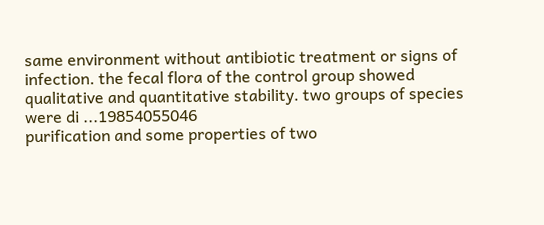same environment without antibiotic treatment or signs of infection. the fecal flora of the control group showed qualitative and quantitative stability. two groups of species were di ...19854055046
purification and some properties of two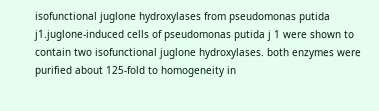isofunctional juglone hydroxylases from pseudomonas putida j1.juglone-induced cells of pseudomonas putida j 1 were shown to contain two isofunctional juglone hydroxylases. both enzymes were purified about 125-fold to homogeneity in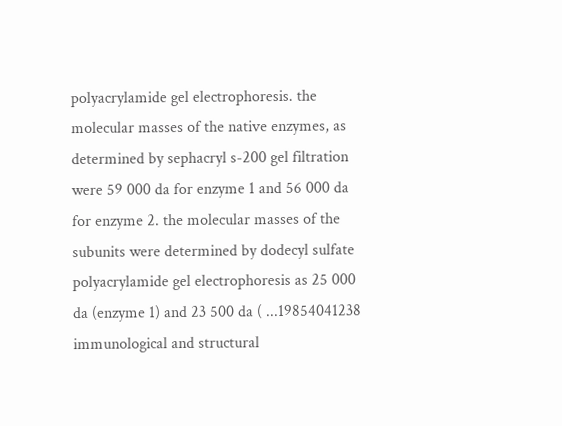polyacrylamide gel electrophoresis. the molecular masses of the native enzymes, as determined by sephacryl s-200 gel filtration were 59 000 da for enzyme 1 and 56 000 da for enzyme 2. the molecular masses of the subunits were determined by dodecyl sulfate polyacrylamide gel electrophoresis as 25 000 da (enzyme 1) and 23 500 da ( ...19854041238
immunological and structural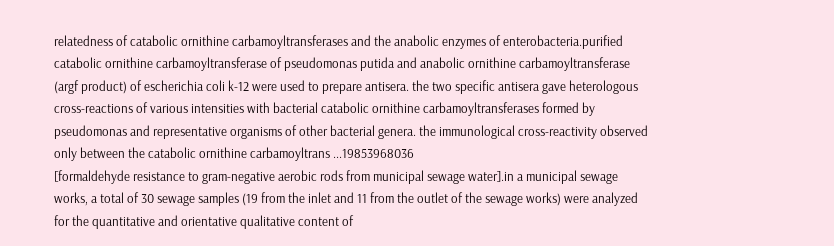relatedness of catabolic ornithine carbamoyltransferases and the anabolic enzymes of enterobacteria.purified catabolic ornithine carbamoyltransferase of pseudomonas putida and anabolic ornithine carbamoyltransferase (argf product) of escherichia coli k-12 were used to prepare antisera. the two specific antisera gave heterologous cross-reactions of various intensities with bacterial catabolic ornithine carbamoyltransferases formed by pseudomonas and representative organisms of other bacterial genera. the immunological cross-reactivity observed only between the catabolic ornithine carbamoyltrans ...19853968036
[formaldehyde resistance to gram-negative aerobic rods from municipal sewage water].in a municipal sewage works, a total of 30 sewage samples (19 from the inlet and 11 from the outlet of the sewage works) were analyzed for the quantitative and orientative qualitative content of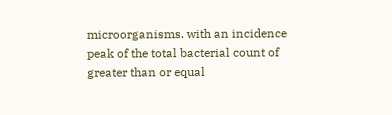microorganisms. with an incidence peak of the total bacterial count of greater than or equal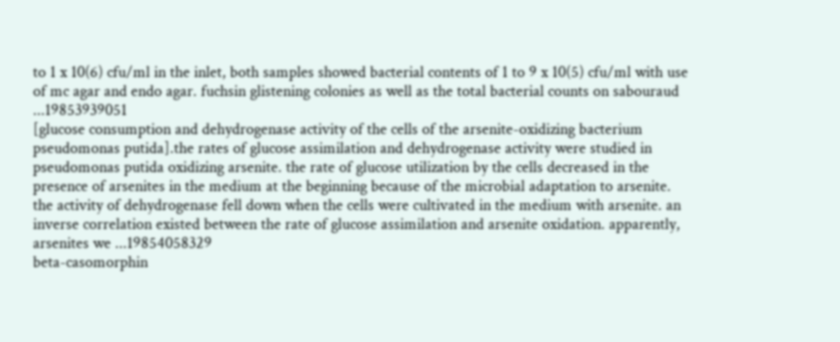to 1 x 10(6) cfu/ml in the inlet, both samples showed bacterial contents of 1 to 9 x 10(5) cfu/ml with use of mc agar and endo agar. fuchsin glistening colonies as well as the total bacterial counts on sabouraud ...19853939051
[glucose consumption and dehydrogenase activity of the cells of the arsenite-oxidizing bacterium pseudomonas putida].the rates of glucose assimilation and dehydrogenase activity were studied in pseudomonas putida oxidizing arsenite. the rate of glucose utilization by the cells decreased in the presence of arsenites in the medium at the beginning because of the microbial adaptation to arsenite. the activity of dehydrogenase fell down when the cells were cultivated in the medium with arsenite. an inverse correlation existed between the rate of glucose assimilation and arsenite oxidation. apparently, arsenites we ...19854058329
beta-casomorphin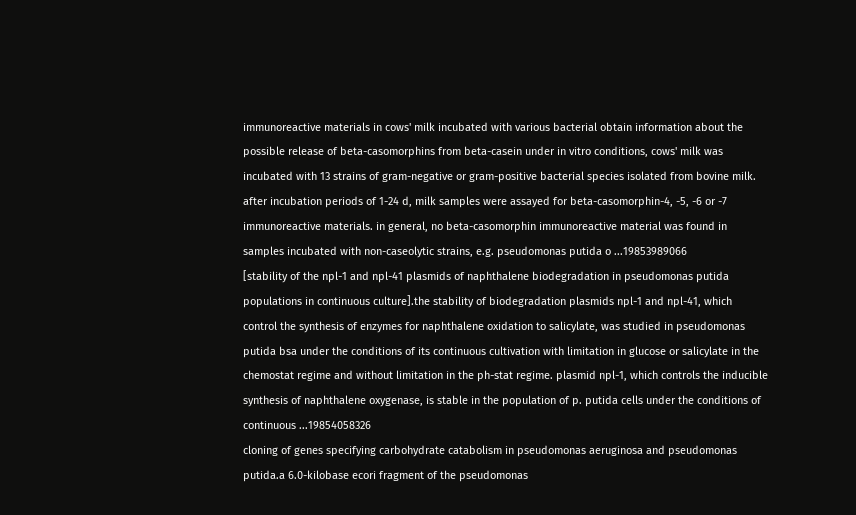immunoreactive materials in cows' milk incubated with various bacterial obtain information about the possible release of beta-casomorphins from beta-casein under in vitro conditions, cows' milk was incubated with 13 strains of gram-negative or gram-positive bacterial species isolated from bovine milk. after incubation periods of 1-24 d, milk samples were assayed for beta-casomorphin-4, -5, -6 or -7 immunoreactive materials. in general, no beta-casomorphin immunoreactive material was found in samples incubated with non-caseolytic strains, e.g. pseudomonas putida o ...19853989066
[stability of the npl-1 and npl-41 plasmids of naphthalene biodegradation in pseudomonas putida populations in continuous culture].the stability of biodegradation plasmids npl-1 and npl-41, which control the synthesis of enzymes for naphthalene oxidation to salicylate, was studied in pseudomonas putida bsa under the conditions of its continuous cultivation with limitation in glucose or salicylate in the chemostat regime and without limitation in the ph-stat regime. plasmid npl-1, which controls the inducible synthesis of naphthalene oxygenase, is stable in the population of p. putida cells under the conditions of continuous ...19854058326
cloning of genes specifying carbohydrate catabolism in pseudomonas aeruginosa and pseudomonas putida.a 6.0-kilobase ecori fragment of the pseudomonas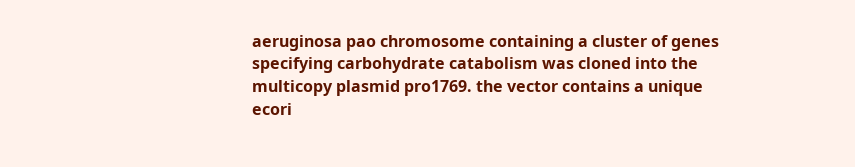aeruginosa pao chromosome containing a cluster of genes specifying carbohydrate catabolism was cloned into the multicopy plasmid pro1769. the vector contains a unique ecori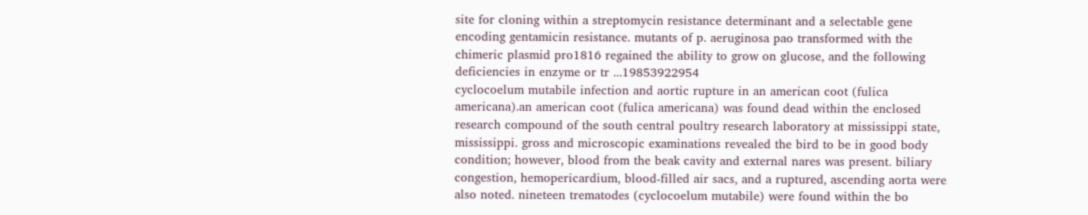site for cloning within a streptomycin resistance determinant and a selectable gene encoding gentamicin resistance. mutants of p. aeruginosa pao transformed with the chimeric plasmid pro1816 regained the ability to grow on glucose, and the following deficiencies in enzyme or tr ...19853922954
cyclocoelum mutabile infection and aortic rupture in an american coot (fulica americana).an american coot (fulica americana) was found dead within the enclosed research compound of the south central poultry research laboratory at mississippi state, mississippi. gross and microscopic examinations revealed the bird to be in good body condition; however, blood from the beak cavity and external nares was present. biliary congestion, hemopericardium, blood-filled air sacs, and a ruptured, ascending aorta were also noted. nineteen trematodes (cyclocoelum mutabile) were found within the bo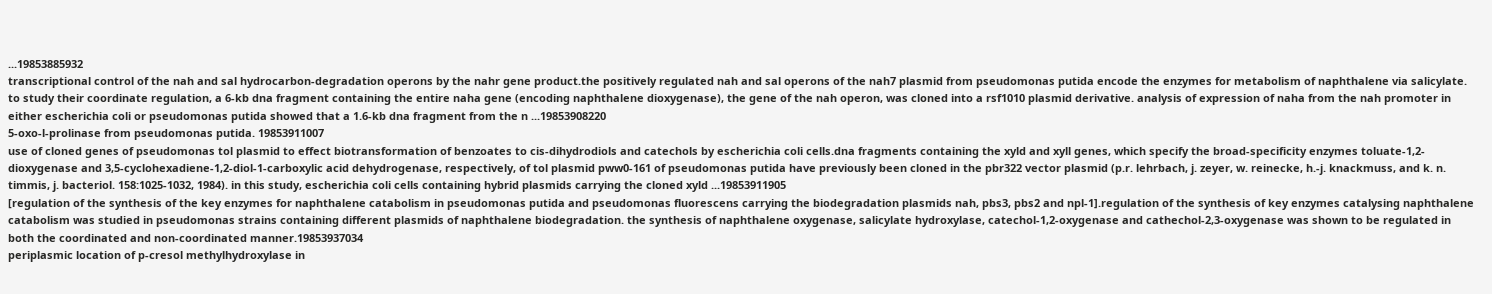...19853885932
transcriptional control of the nah and sal hydrocarbon-degradation operons by the nahr gene product.the positively regulated nah and sal operons of the nah7 plasmid from pseudomonas putida encode the enzymes for metabolism of naphthalene via salicylate. to study their coordinate regulation, a 6-kb dna fragment containing the entire naha gene (encoding naphthalene dioxygenase), the gene of the nah operon, was cloned into a rsf1010 plasmid derivative. analysis of expression of naha from the nah promoter in either escherichia coli or pseudomonas putida showed that a 1.6-kb dna fragment from the n ...19853908220
5-oxo-l-prolinase from pseudomonas putida. 19853911007
use of cloned genes of pseudomonas tol plasmid to effect biotransformation of benzoates to cis-dihydrodiols and catechols by escherichia coli cells.dna fragments containing the xyld and xyll genes, which specify the broad-specificity enzymes toluate-1,2-dioxygenase and 3,5-cyclohexadiene-1,2-diol-1-carboxylic acid dehydrogenase, respectively, of tol plasmid pww0-161 of pseudomonas putida have previously been cloned in the pbr322 vector plasmid (p.r. lehrbach, j. zeyer, w. reinecke, h.-j. knackmuss, and k. n. timmis, j. bacteriol. 158:1025-1032, 1984). in this study, escherichia coli cells containing hybrid plasmids carrying the cloned xyld ...19853911905
[regulation of the synthesis of the key enzymes for naphthalene catabolism in pseudomonas putida and pseudomonas fluorescens carrying the biodegradation plasmids nah, pbs3, pbs2 and npl-1].regulation of the synthesis of key enzymes catalysing naphthalene catabolism was studied in pseudomonas strains containing different plasmids of naphthalene biodegradation. the synthesis of naphthalene oxygenase, salicylate hydroxylase, catechol-1,2-oxygenase and cathechol-2,3-oxygenase was shown to be regulated in both the coordinated and non-coordinated manner.19853937034
periplasmic location of p-cresol methylhydroxylase in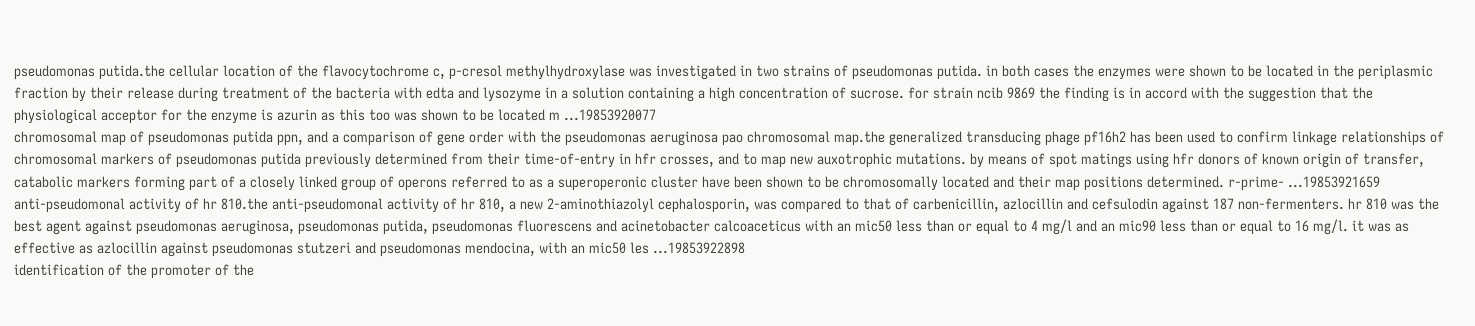pseudomonas putida.the cellular location of the flavocytochrome c, p-cresol methylhydroxylase was investigated in two strains of pseudomonas putida. in both cases the enzymes were shown to be located in the periplasmic fraction by their release during treatment of the bacteria with edta and lysozyme in a solution containing a high concentration of sucrose. for strain ncib 9869 the finding is in accord with the suggestion that the physiological acceptor for the enzyme is azurin as this too was shown to be located m ...19853920077
chromosomal map of pseudomonas putida ppn, and a comparison of gene order with the pseudomonas aeruginosa pao chromosomal map.the generalized transducing phage pf16h2 has been used to confirm linkage relationships of chromosomal markers of pseudomonas putida previously determined from their time-of-entry in hfr crosses, and to map new auxotrophic mutations. by means of spot matings using hfr donors of known origin of transfer, catabolic markers forming part of a closely linked group of operons referred to as a superoperonic cluster have been shown to be chromosomally located and their map positions determined. r-prime- ...19853921659
anti-pseudomonal activity of hr 810.the anti-pseudomonal activity of hr 810, a new 2-aminothiazolyl cephalosporin, was compared to that of carbenicillin, azlocillin and cefsulodin against 187 non-fermenters. hr 810 was the best agent against pseudomonas aeruginosa, pseudomonas putida, pseudomonas fluorescens and acinetobacter calcoaceticus with an mic50 less than or equal to 4 mg/l and an mic90 less than or equal to 16 mg/l. it was as effective as azlocillin against pseudomonas stutzeri and pseudomonas mendocina, with an mic50 les ...19853922898
identification of the promoter of the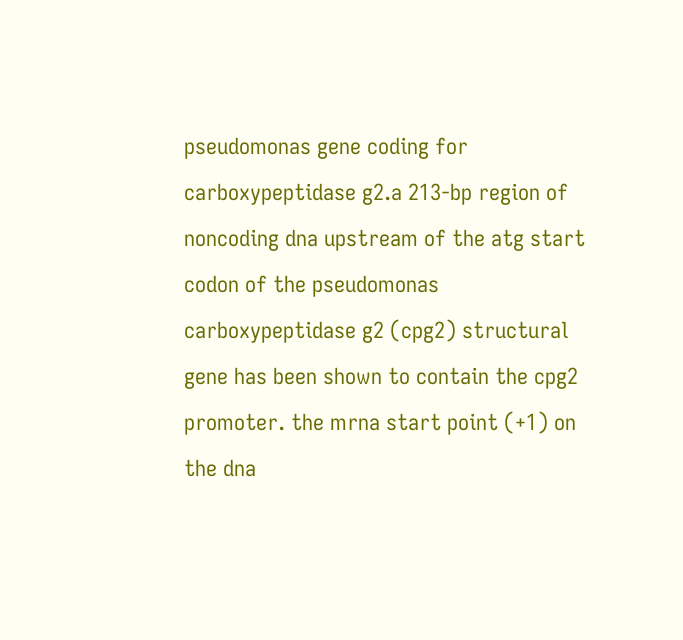pseudomonas gene coding for carboxypeptidase g2.a 213-bp region of noncoding dna upstream of the atg start codon of the pseudomonas carboxypeptidase g2 (cpg2) structural gene has been shown to contain the cpg2 promoter. the mrna start point (+1) on the dna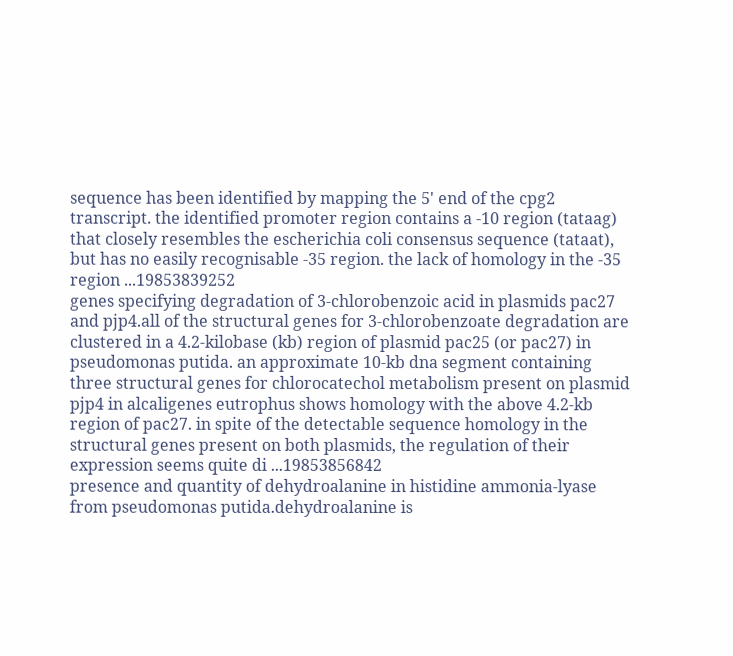sequence has been identified by mapping the 5' end of the cpg2 transcript. the identified promoter region contains a -10 region (tataag) that closely resembles the escherichia coli consensus sequence (tataat), but has no easily recognisable -35 region. the lack of homology in the -35 region ...19853839252
genes specifying degradation of 3-chlorobenzoic acid in plasmids pac27 and pjp4.all of the structural genes for 3-chlorobenzoate degradation are clustered in a 4.2-kilobase (kb) region of plasmid pac25 (or pac27) in pseudomonas putida. an approximate 10-kb dna segment containing three structural genes for chlorocatechol metabolism present on plasmid pjp4 in alcaligenes eutrophus shows homology with the above 4.2-kb region of pac27. in spite of the detectable sequence homology in the structural genes present on both plasmids, the regulation of their expression seems quite di ...19853856842
presence and quantity of dehydroalanine in histidine ammonia-lyase from pseudomonas putida.dehydroalanine is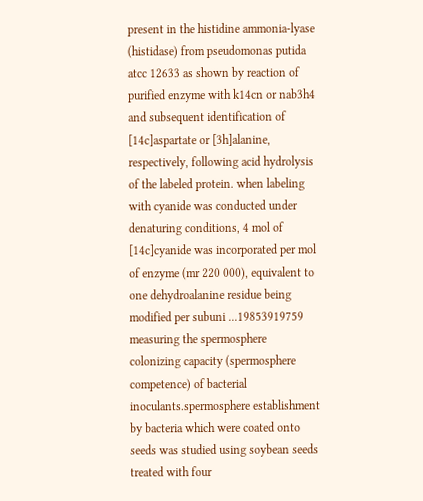present in the histidine ammonia-lyase (histidase) from pseudomonas putida atcc 12633 as shown by reaction of purified enzyme with k14cn or nab3h4 and subsequent identification of [14c]aspartate or [3h]alanine, respectively, following acid hydrolysis of the labeled protein. when labeling with cyanide was conducted under denaturing conditions, 4 mol of [14c]cyanide was incorporated per mol of enzyme (mr 220 000), equivalent to one dehydroalanine residue being modified per subuni ...19853919759
measuring the spermosphere colonizing capacity (spermosphere competence) of bacterial inoculants.spermosphere establishment by bacteria which were coated onto seeds was studied using soybean seeds treated with four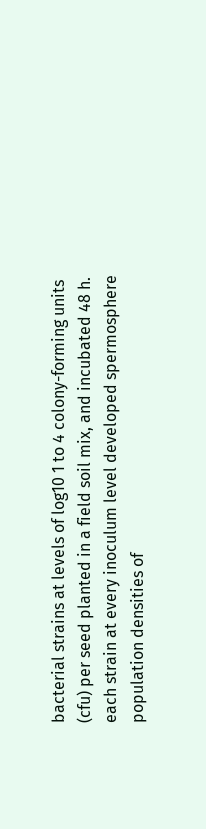bacterial strains at levels of log10 1 to 4 colony-forming units (cfu) per seed planted in a field soil mix, and incubated 48 h. each strain at every inoculum level developed spermosphere population densities of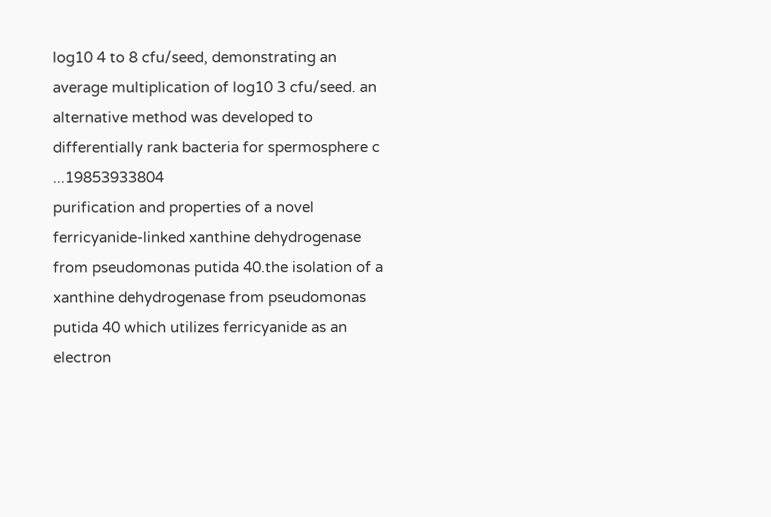log10 4 to 8 cfu/seed, demonstrating an average multiplication of log10 3 cfu/seed. an alternative method was developed to differentially rank bacteria for spermosphere c ...19853933804
purification and properties of a novel ferricyanide-linked xanthine dehydrogenase from pseudomonas putida 40.the isolation of a xanthine dehydrogenase from pseudomonas putida 40 which utilizes ferricyanide as an electron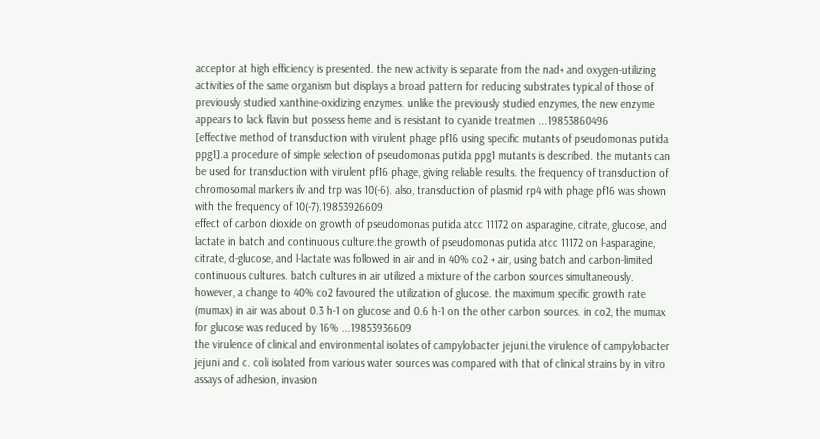acceptor at high efficiency is presented. the new activity is separate from the nad+ and oxygen-utilizing activities of the same organism but displays a broad pattern for reducing substrates typical of those of previously studied xanthine-oxidizing enzymes. unlike the previously studied enzymes, the new enzyme appears to lack flavin but possess heme and is resistant to cyanide treatmen ...19853860496
[effective method of transduction with virulent phage pf16 using specific mutants of pseudomonas putida ppg1].a procedure of simple selection of pseudomonas putida ppg1 mutants is described. the mutants can be used for transduction with virulent pf16 phage, giving reliable results. the frequency of transduction of chromosomal markers ilv and trp was 10(-6). also, transduction of plasmid rp4 with phage pf16 was shown with the frequency of 10(-7).19853926609
effect of carbon dioxide on growth of pseudomonas putida atcc 11172 on asparagine, citrate, glucose, and lactate in batch and continuous culture.the growth of pseudomonas putida atcc 11172 on l-asparagine, citrate, d-glucose, and l-lactate was followed in air and in 40% co2 + air, using batch and carbon-limited continuous cultures. batch cultures in air utilized a mixture of the carbon sources simultaneously. however, a change to 40% co2 favoured the utilization of glucose. the maximum specific growth rate (mumax) in air was about 0.3 h-1 on glucose and 0.6 h-1 on the other carbon sources. in co2, the mumax for glucose was reduced by 16% ...19853936609
the virulence of clinical and environmental isolates of campylobacter jejuni.the virulence of campylobacter jejuni and c. coli isolated from various water sources was compared with that of clinical strains by in vitro assays of adhesion, invasion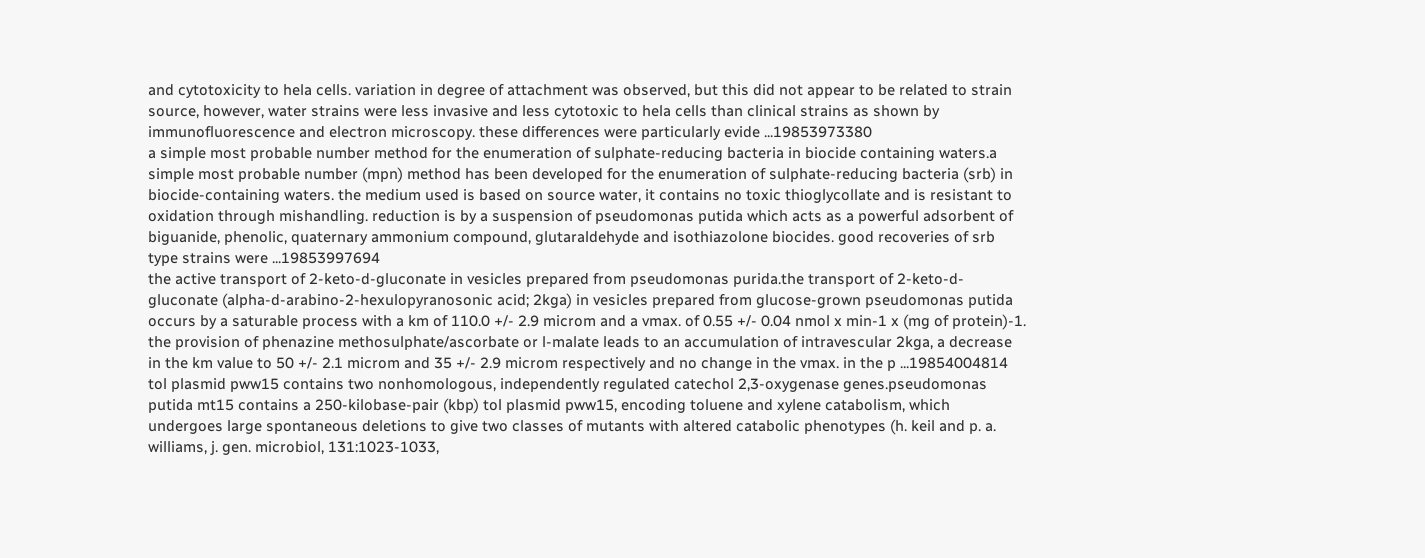and cytotoxicity to hela cells. variation in degree of attachment was observed, but this did not appear to be related to strain source, however, water strains were less invasive and less cytotoxic to hela cells than clinical strains as shown by immunofluorescence and electron microscopy. these differences were particularly evide ...19853973380
a simple most probable number method for the enumeration of sulphate-reducing bacteria in biocide containing waters.a simple most probable number (mpn) method has been developed for the enumeration of sulphate-reducing bacteria (srb) in biocide-containing waters. the medium used is based on source water, it contains no toxic thioglycollate and is resistant to oxidation through mishandling. reduction is by a suspension of pseudomonas putida which acts as a powerful adsorbent of biguanide, phenolic, quaternary ammonium compound, glutaraldehyde and isothiazolone biocides. good recoveries of srb type strains were ...19853997694
the active transport of 2-keto-d-gluconate in vesicles prepared from pseudomonas purida.the transport of 2-keto-d-gluconate (alpha-d-arabino-2-hexulopyranosonic acid; 2kga) in vesicles prepared from glucose-grown pseudomonas putida occurs by a saturable process with a km of 110.0 +/- 2.9 microm and a vmax. of 0.55 +/- 0.04 nmol x min-1 x (mg of protein)-1. the provision of phenazine methosulphate/ascorbate or l-malate leads to an accumulation of intravescular 2kga, a decrease in the km value to 50 +/- 2.1 microm and 35 +/- 2.9 microm respectively and no change in the vmax. in the p ...19854004814
tol plasmid pww15 contains two nonhomologous, independently regulated catechol 2,3-oxygenase genes.pseudomonas putida mt15 contains a 250-kilobase-pair (kbp) tol plasmid pww15, encoding toluene and xylene catabolism, which undergoes large spontaneous deletions to give two classes of mutants with altered catabolic phenotypes (h. keil and p. a. williams, j. gen. microbiol, 131:1023-1033,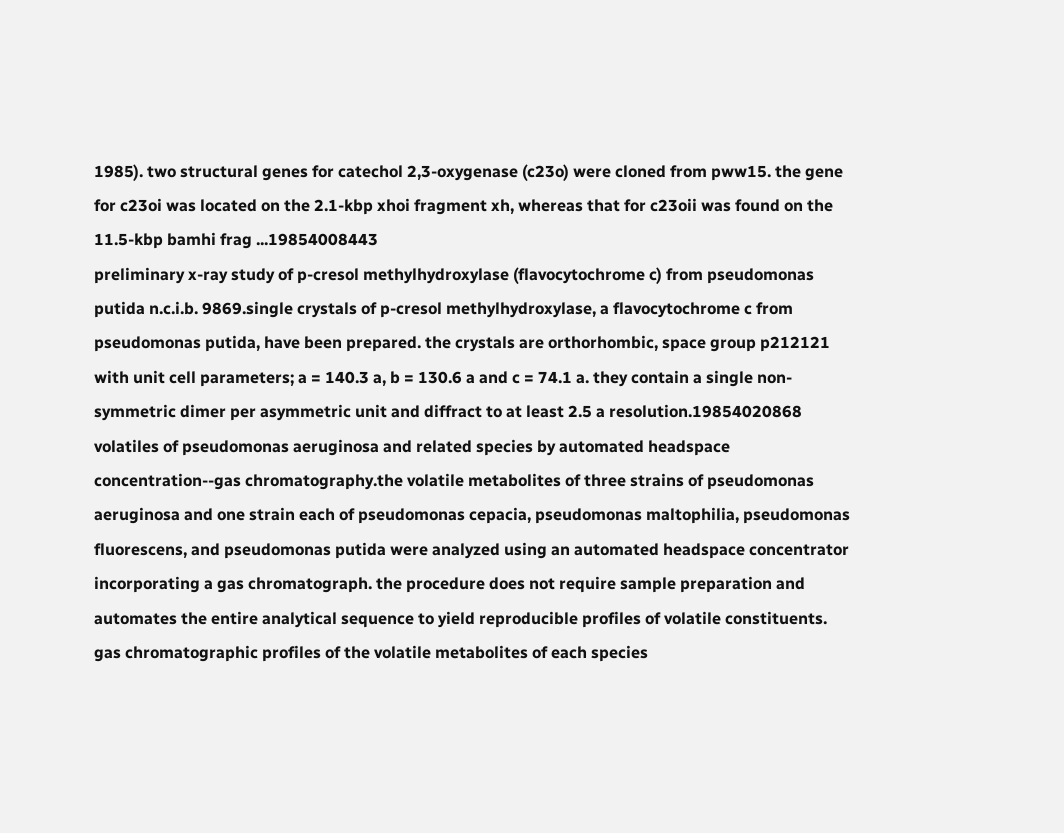1985). two structural genes for catechol 2,3-oxygenase (c23o) were cloned from pww15. the gene for c23oi was located on the 2.1-kbp xhoi fragment xh, whereas that for c23oii was found on the 11.5-kbp bamhi frag ...19854008443
preliminary x-ray study of p-cresol methylhydroxylase (flavocytochrome c) from pseudomonas putida n.c.i.b. 9869.single crystals of p-cresol methylhydroxylase, a flavocytochrome c from pseudomonas putida, have been prepared. the crystals are orthorhombic, space group p212121 with unit cell parameters; a = 140.3 a, b = 130.6 a and c = 74.1 a. they contain a single non-symmetric dimer per asymmetric unit and diffract to at least 2.5 a resolution.19854020868
volatiles of pseudomonas aeruginosa and related species by automated headspace concentration--gas chromatography.the volatile metabolites of three strains of pseudomonas aeruginosa and one strain each of pseudomonas cepacia, pseudomonas maltophilia, pseudomonas fluorescens, and pseudomonas putida were analyzed using an automated headspace concentrator incorporating a gas chromatograph. the procedure does not require sample preparation and automates the entire analytical sequence to yield reproducible profiles of volatile constituents. gas chromatographic profiles of the volatile metabolites of each species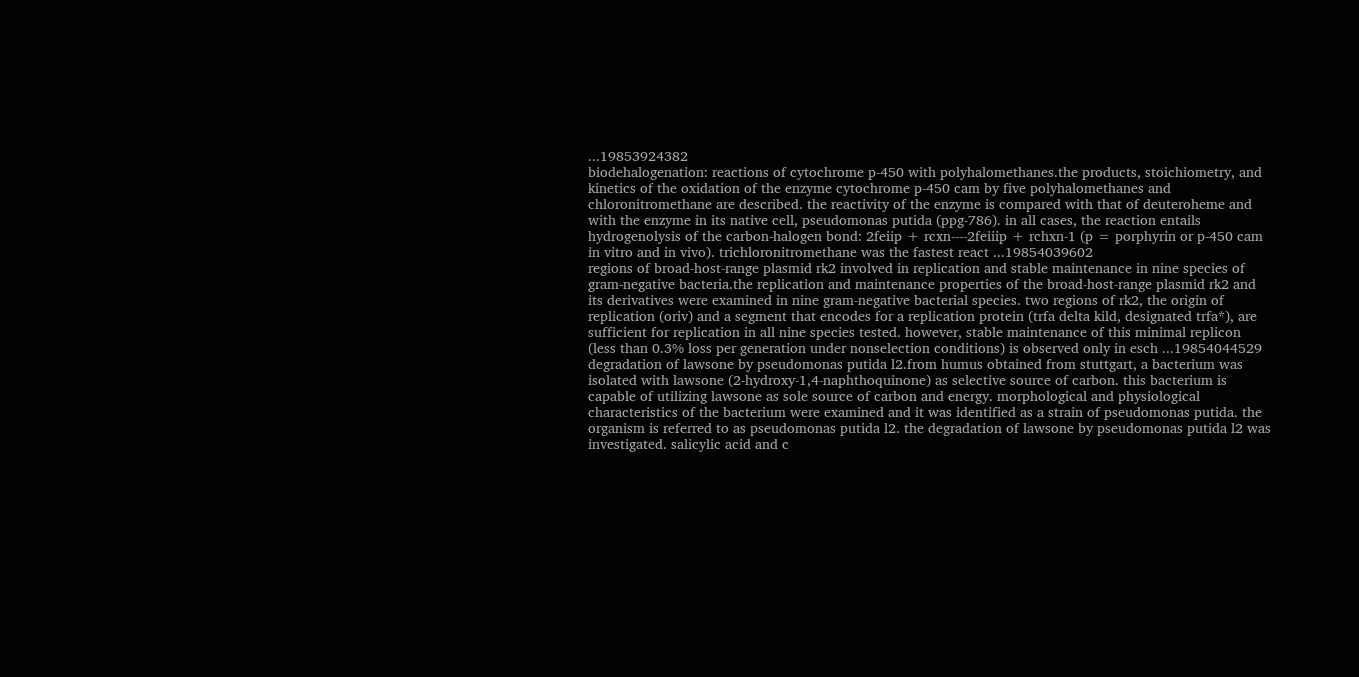...19853924382
biodehalogenation: reactions of cytochrome p-450 with polyhalomethanes.the products, stoichiometry, and kinetics of the oxidation of the enzyme cytochrome p-450 cam by five polyhalomethanes and chloronitromethane are described. the reactivity of the enzyme is compared with that of deuteroheme and with the enzyme in its native cell, pseudomonas putida (ppg-786). in all cases, the reaction entails hydrogenolysis of the carbon-halogen bond: 2feiip + rcxn----2feiiip + rchxn-1 (p = porphyrin or p-450 cam in vitro and in vivo). trichloronitromethane was the fastest react ...19854039602
regions of broad-host-range plasmid rk2 involved in replication and stable maintenance in nine species of gram-negative bacteria.the replication and maintenance properties of the broad-host-range plasmid rk2 and its derivatives were examined in nine gram-negative bacterial species. two regions of rk2, the origin of replication (oriv) and a segment that encodes for a replication protein (trfa delta kild, designated trfa*), are sufficient for replication in all nine species tested. however, stable maintenance of this minimal replicon (less than 0.3% loss per generation under nonselection conditions) is observed only in esch ...19854044529
degradation of lawsone by pseudomonas putida l2.from humus obtained from stuttgart, a bacterium was isolated with lawsone (2-hydroxy-1,4-naphthoquinone) as selective source of carbon. this bacterium is capable of utilizing lawsone as sole source of carbon and energy. morphological and physiological characteristics of the bacterium were examined and it was identified as a strain of pseudomonas putida. the organism is referred to as pseudomonas putida l2. the degradation of lawsone by pseudomonas putida l2 was investigated. salicylic acid and c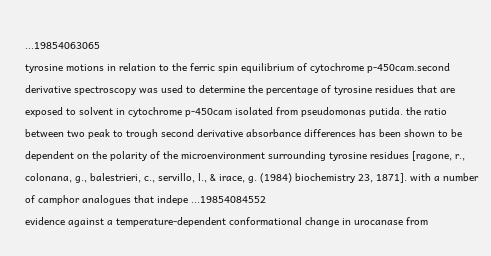...19854063065
tyrosine motions in relation to the ferric spin equilibrium of cytochrome p-450cam.second derivative spectroscopy was used to determine the percentage of tyrosine residues that are exposed to solvent in cytochrome p-450cam isolated from pseudomonas putida. the ratio between two peak to trough second derivative absorbance differences has been shown to be dependent on the polarity of the microenvironment surrounding tyrosine residues [ragone, r., colonana, g., balestrieri, c., servillo, l., & irace, g. (1984) biochemistry 23, 1871]. with a number of camphor analogues that indepe ...19854084552
evidence against a temperature-dependent conformational change in urocanase from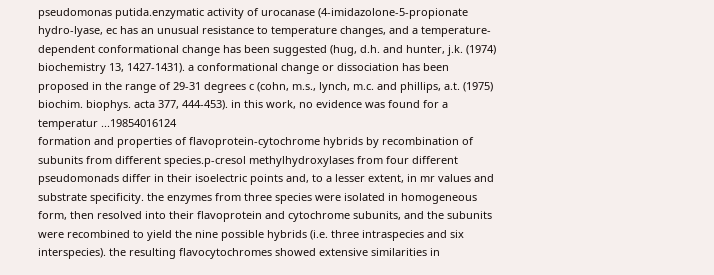pseudomonas putida.enzymatic activity of urocanase (4-imidazolone-5-propionate hydro-lyase, ec has an unusual resistance to temperature changes, and a temperature-dependent conformational change has been suggested (hug, d.h. and hunter, j.k. (1974) biochemistry 13, 1427-1431). a conformational change or dissociation has been proposed in the range of 29-31 degrees c (cohn, m.s., lynch, m.c. and phillips, a.t. (1975) biochim. biophys. acta 377, 444-453). in this work, no evidence was found for a temperatur ...19854016124
formation and properties of flavoprotein-cytochrome hybrids by recombination of subunits from different species.p-cresol methylhydroxylases from four different pseudomonads differ in their isoelectric points and, to a lesser extent, in mr values and substrate specificity. the enzymes from three species were isolated in homogeneous form, then resolved into their flavoprotein and cytochrome subunits, and the subunits were recombined to yield the nine possible hybrids (i.e. three intraspecies and six interspecies). the resulting flavocytochromes showed extensive similarities in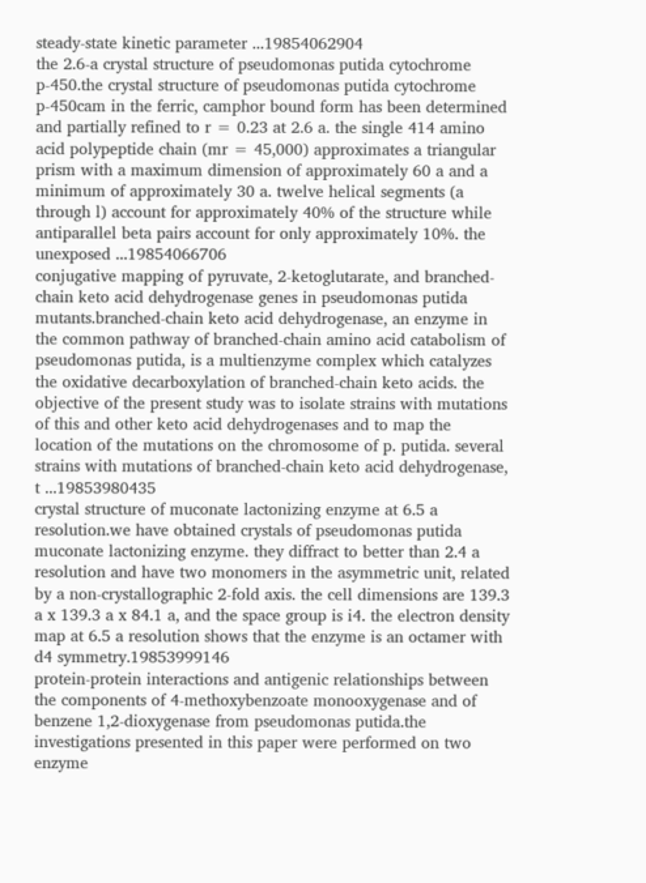steady-state kinetic parameter ...19854062904
the 2.6-a crystal structure of pseudomonas putida cytochrome p-450.the crystal structure of pseudomonas putida cytochrome p-450cam in the ferric, camphor bound form has been determined and partially refined to r = 0.23 at 2.6 a. the single 414 amino acid polypeptide chain (mr = 45,000) approximates a triangular prism with a maximum dimension of approximately 60 a and a minimum of approximately 30 a. twelve helical segments (a through l) account for approximately 40% of the structure while antiparallel beta pairs account for only approximately 10%. the unexposed ...19854066706
conjugative mapping of pyruvate, 2-ketoglutarate, and branched-chain keto acid dehydrogenase genes in pseudomonas putida mutants.branched-chain keto acid dehydrogenase, an enzyme in the common pathway of branched-chain amino acid catabolism of pseudomonas putida, is a multienzyme complex which catalyzes the oxidative decarboxylation of branched-chain keto acids. the objective of the present study was to isolate strains with mutations of this and other keto acid dehydrogenases and to map the location of the mutations on the chromosome of p. putida. several strains with mutations of branched-chain keto acid dehydrogenase, t ...19853980435
crystal structure of muconate lactonizing enzyme at 6.5 a resolution.we have obtained crystals of pseudomonas putida muconate lactonizing enzyme. they diffract to better than 2.4 a resolution and have two monomers in the asymmetric unit, related by a non-crystallographic 2-fold axis. the cell dimensions are 139.3 a x 139.3 a x 84.1 a, and the space group is i4. the electron density map at 6.5 a resolution shows that the enzyme is an octamer with d4 symmetry.19853999146
protein-protein interactions and antigenic relationships between the components of 4-methoxybenzoate monooxygenase and of benzene 1,2-dioxygenase from pseudomonas putida.the investigations presented in this paper were performed on two enzyme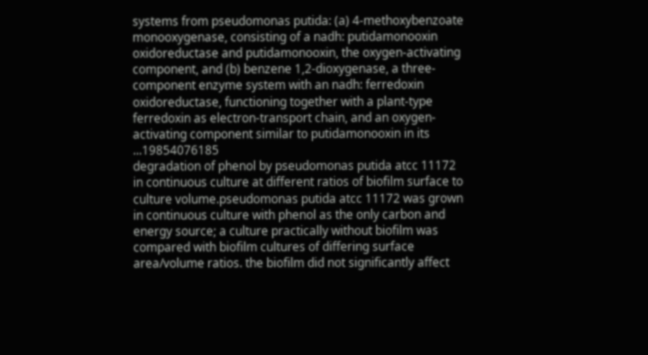systems from pseudomonas putida: (a) 4-methoxybenzoate monooxygenase, consisting of a nadh: putidamonooxin oxidoreductase and putidamonooxin, the oxygen-activating component, and (b) benzene 1,2-dioxygenase, a three-component enzyme system with an nadh: ferredoxin oxidoreductase, functioning together with a plant-type ferredoxin as electron-transport chain, and an oxygen-activating component similar to putidamonooxin in its ...19854076185
degradation of phenol by pseudomonas putida atcc 11172 in continuous culture at different ratios of biofilm surface to culture volume.pseudomonas putida atcc 11172 was grown in continuous culture with phenol as the only carbon and energy source; a culture practically without biofilm was compared with biofilm cultures of differing surface area/volume ratios. the biofilm did not significantly affect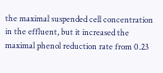the maximal suspended cell concentration in the effluent, but it increased the maximal phenol reduction rate from 0.23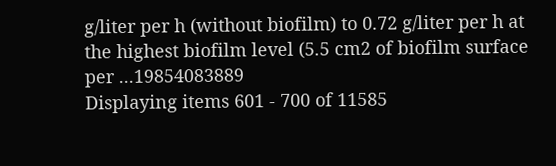g/liter per h (without biofilm) to 0.72 g/liter per h at the highest biofilm level (5.5 cm2 of biofilm surface per ...19854083889
Displaying items 601 - 700 of 11585